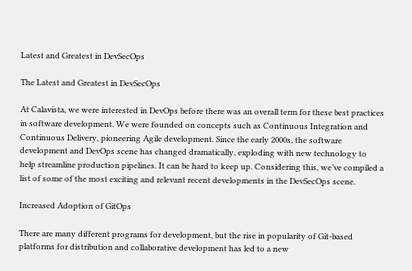Latest and Greatest in DevSecOps

The Latest and Greatest in DevSecOps

At Calavista, we were interested in DevOps before there was an overall term for these best practices in software development. We were founded on concepts such as Continuous Integration and Continuous Delivery, pioneering Agile development. Since the early 2000s, the software development and DevOps scene has changed dramatically, exploding with new technology to help streamline production pipelines. It can be hard to keep up. Considering this, we’ve compiled a list of some of the most exciting and relevant recent developments in the DevSecOps scene.

Increased Adoption of GitOps

There are many different programs for development, but the rise in popularity of Git-based platforms for distribution and collaborative development has led to a new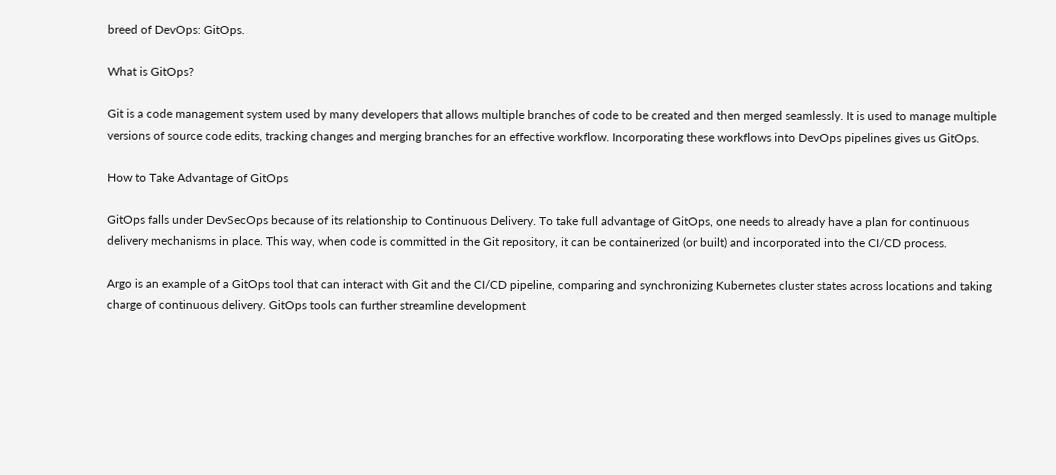breed of DevOps: GitOps.

What is GitOps?

Git is a code management system used by many developers that allows multiple branches of code to be created and then merged seamlessly. It is used to manage multiple versions of source code edits, tracking changes and merging branches for an effective workflow. Incorporating these workflows into DevOps pipelines gives us GitOps.

How to Take Advantage of GitOps

GitOps falls under DevSecOps because of its relationship to Continuous Delivery. To take full advantage of GitOps, one needs to already have a plan for continuous delivery mechanisms in place. This way, when code is committed in the Git repository, it can be containerized (or built) and incorporated into the CI/CD process.

Argo is an example of a GitOps tool that can interact with Git and the CI/CD pipeline, comparing and synchronizing Kubernetes cluster states across locations and taking charge of continuous delivery. GitOps tools can further streamline development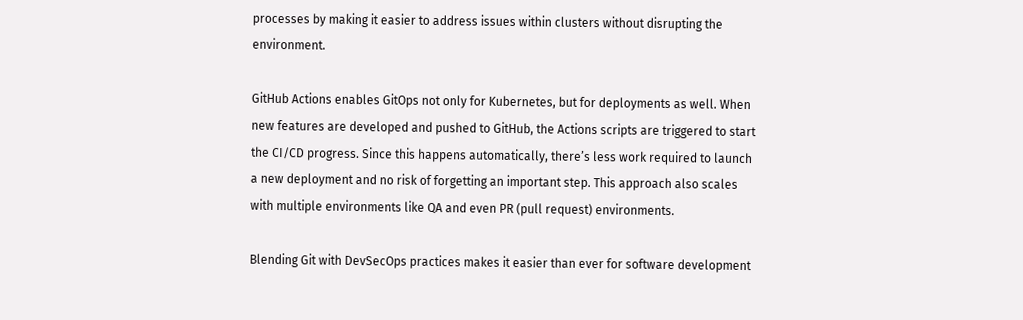processes by making it easier to address issues within clusters without disrupting the environment.

GitHub Actions enables GitOps not only for Kubernetes, but for deployments as well. When new features are developed and pushed to GitHub, the Actions scripts are triggered to start the CI/CD progress. Since this happens automatically, there’s less work required to launch a new deployment and no risk of forgetting an important step. This approach also scales with multiple environments like QA and even PR (pull request) environments.

Blending Git with DevSecOps practices makes it easier than ever for software development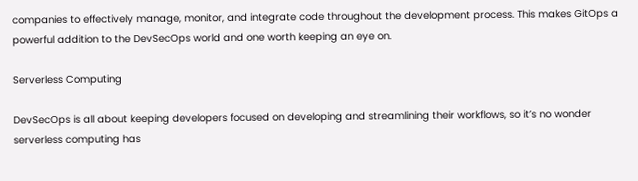companies to effectively manage, monitor, and integrate code throughout the development process. This makes GitOps a powerful addition to the DevSecOps world and one worth keeping an eye on.

Serverless Computing

DevSecOps is all about keeping developers focused on developing and streamlining their workflows, so it’s no wonder serverless computing has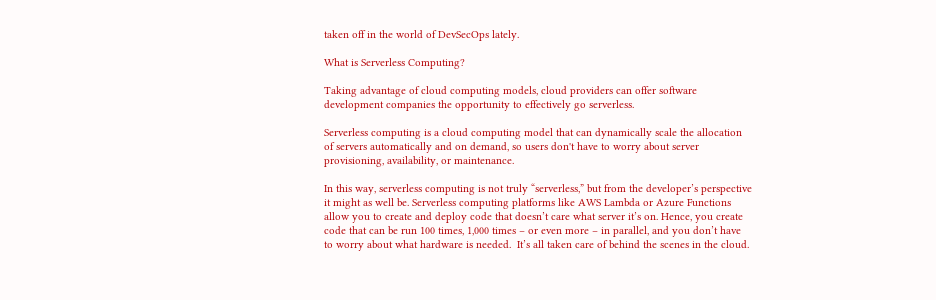taken off in the world of DevSecOps lately.

What is Serverless Computing?

Taking advantage of cloud computing models, cloud providers can offer software development companies the opportunity to effectively go serverless.

Serverless computing is a cloud computing model that can dynamically scale the allocation of servers automatically and on demand, so users don't have to worry about server provisioning, availability, or maintenance.

In this way, serverless computing is not truly “serverless,” but from the developer’s perspective it might as well be. Serverless computing platforms like AWS Lambda or Azure Functions allow you to create and deploy code that doesn’t care what server it’s on. Hence, you create code that can be run 100 times, 1,000 times – or even more – in parallel, and you don’t have to worry about what hardware is needed.  It’s all taken care of behind the scenes in the cloud.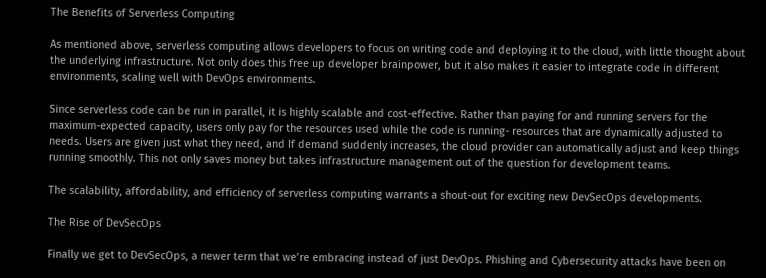The Benefits of Serverless Computing

As mentioned above, serverless computing allows developers to focus on writing code and deploying it to the cloud, with little thought about the underlying infrastructure. Not only does this free up developer brainpower, but it also makes it easier to integrate code in different environments, scaling well with DevOps environments.

Since serverless code can be run in parallel, it is highly scalable and cost-effective. Rather than paying for and running servers for the maximum-expected capacity, users only pay for the resources used while the code is running- resources that are dynamically adjusted to needs. Users are given just what they need, and If demand suddenly increases, the cloud provider can automatically adjust and keep things running smoothly. This not only saves money but takes infrastructure management out of the question for development teams.

The scalability, affordability, and efficiency of serverless computing warrants a shout-out for exciting new DevSecOps developments.

The Rise of DevSecOps

Finally we get to DevSecOps, a newer term that we’re embracing instead of just DevOps. Phishing and Cybersecurity attacks have been on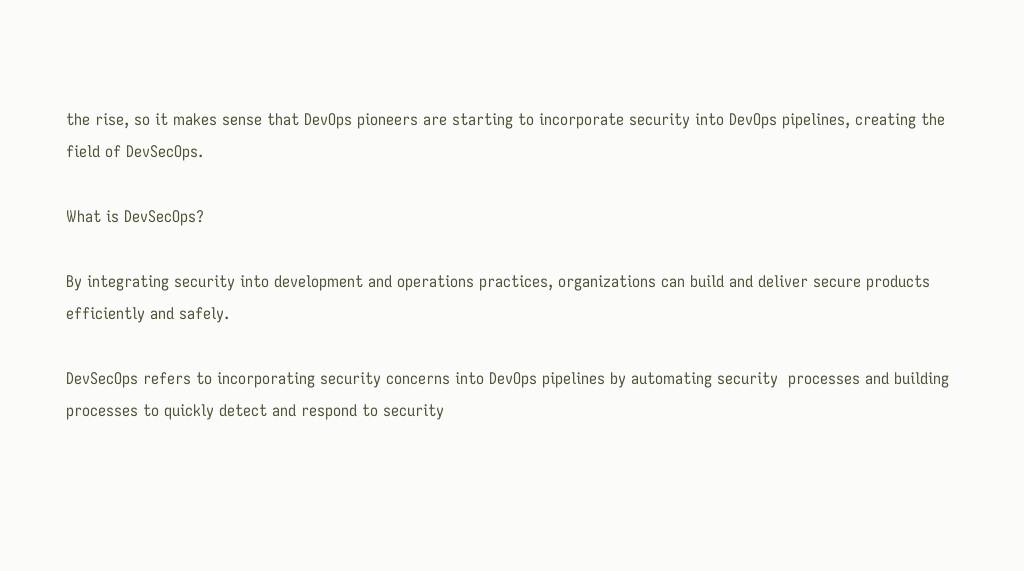the rise, so it makes sense that DevOps pioneers are starting to incorporate security into DevOps pipelines, creating the field of DevSecOps.

What is DevSecOps?

By integrating security into development and operations practices, organizations can build and deliver secure products efficiently and safely.

DevSecOps refers to incorporating security concerns into DevOps pipelines by automating security  processes and building processes to quickly detect and respond to security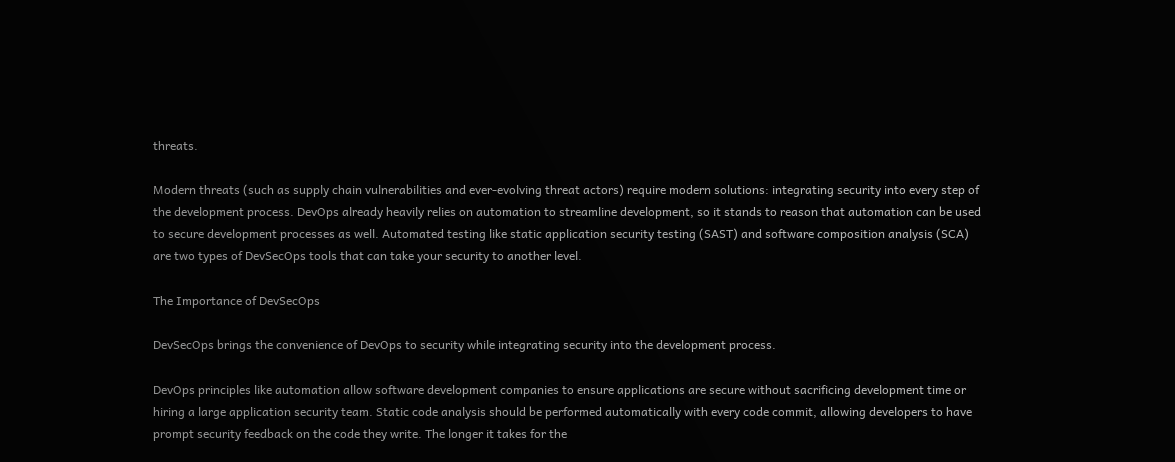threats.

Modern threats (such as supply chain vulnerabilities and ever-evolving threat actors) require modern solutions: integrating security into every step of the development process. DevOps already heavily relies on automation to streamline development, so it stands to reason that automation can be used to secure development processes as well. Automated testing like static application security testing (SAST) and software composition analysis (SCA) are two types of DevSecOps tools that can take your security to another level.

The Importance of DevSecOps

DevSecOps brings the convenience of DevOps to security while integrating security into the development process.

DevOps principles like automation allow software development companies to ensure applications are secure without sacrificing development time or hiring a large application security team. Static code analysis should be performed automatically with every code commit, allowing developers to have prompt security feedback on the code they write. The longer it takes for the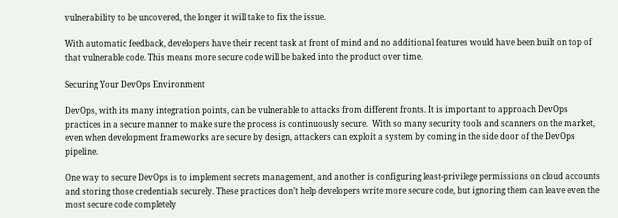vulnerability to be uncovered, the longer it will take to fix the issue.

With automatic feedback, developers have their recent task at front of mind and no additional features would have been built on top of that vulnerable code. This means more secure code will be baked into the product over time.

Securing Your DevOps Environment

DevOps, with its many integration points, can be vulnerable to attacks from different fronts. It is important to approach DevOps practices in a secure manner to make sure the process is continuously secure.  With so many security tools and scanners on the market, even when development frameworks are secure by design, attackers can exploit a system by coming in the side door of the DevOps pipeline.

One way to secure DevOps is to implement secrets management, and another is configuring least-privilege permissions on cloud accounts and storing those credentials securely. These practices don’t help developers write more secure code, but ignoring them can leave even the most secure code completely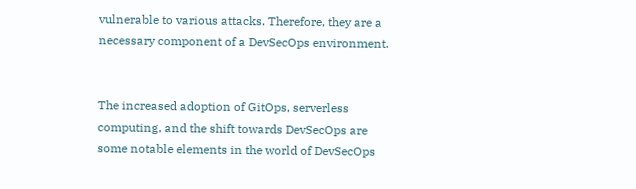vulnerable to various attacks. Therefore, they are a necessary component of a DevSecOps environment.


The increased adoption of GitOps, serverless computing, and the shift towards DevSecOps are some notable elements in the world of DevSecOps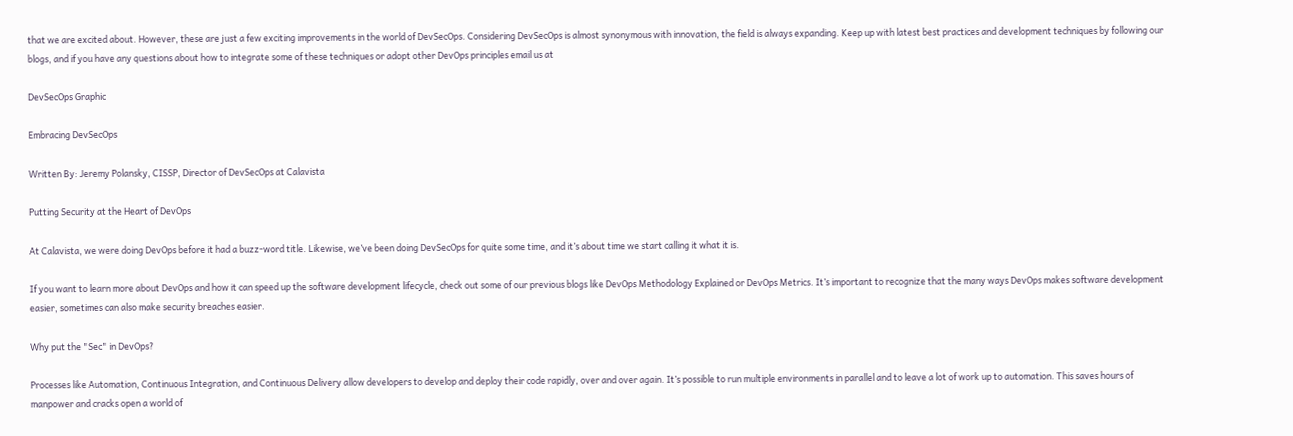that we are excited about. However, these are just a few exciting improvements in the world of DevSecOps. Considering DevSecOps is almost synonymous with innovation, the field is always expanding. Keep up with latest best practices and development techniques by following our blogs, and if you have any questions about how to integrate some of these techniques or adopt other DevOps principles email us at

DevSecOps Graphic

Embracing DevSecOps

Written By: Jeremy Polansky, CISSP, Director of DevSecOps at Calavista

Putting Security at the Heart of DevOps

At Calavista, we were doing DevOps before it had a buzz-word title. Likewise, we’ve been doing DevSecOps for quite some time, and it’s about time we start calling it what it is.

If you want to learn more about DevOps and how it can speed up the software development lifecycle, check out some of our previous blogs like DevOps Methodology Explained or DevOps Metrics. It’s important to recognize that the many ways DevOps makes software development easier, sometimes can also make security breaches easier.

Why put the "Sec" in DevOps?

Processes like Automation, Continuous Integration, and Continuous Delivery allow developers to develop and deploy their code rapidly, over and over again. It’s possible to run multiple environments in parallel and to leave a lot of work up to automation. This saves hours of manpower and cracks open a world of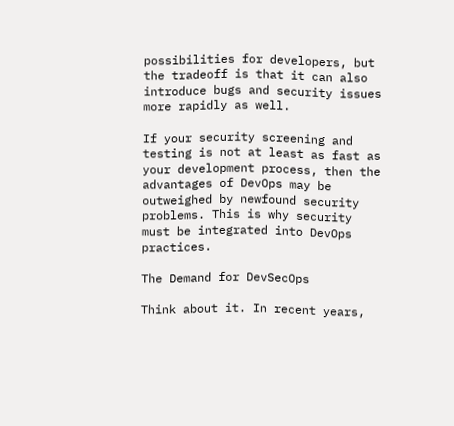possibilities for developers, but the tradeoff is that it can also introduce bugs and security issues more rapidly as well.

If your security screening and testing is not at least as fast as your development process, then the advantages of DevOps may be outweighed by newfound security problems. This is why security must be integrated into DevOps practices.

The Demand for DevSecOps

Think about it. In recent years,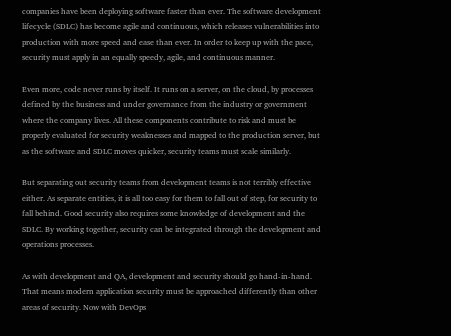companies have been deploying software faster than ever. The software development lifecycle (SDLC) has become agile and continuous, which releases vulnerabilities into production with more speed and ease than ever. In order to keep up with the pace, security must apply in an equally speedy, agile, and continuous manner.

Even more, code never runs by itself. It runs on a server, on the cloud, by processes defined by the business and under governance from the industry or government where the company lives. All these components contribute to risk and must be properly evaluated for security weaknesses and mapped to the production server, but as the software and SDLC moves quicker, security teams must scale similarly.

But separating out security teams from development teams is not terribly effective either. As separate entities, it is all too easy for them to fall out of step, for security to fall behind. Good security also requires some knowledge of development and the SDLC. By working together, security can be integrated through the development and operations processes.

As with development and QA, development and security should go hand-in-hand. That means modern application security must be approached differently than other areas of security. Now with DevOps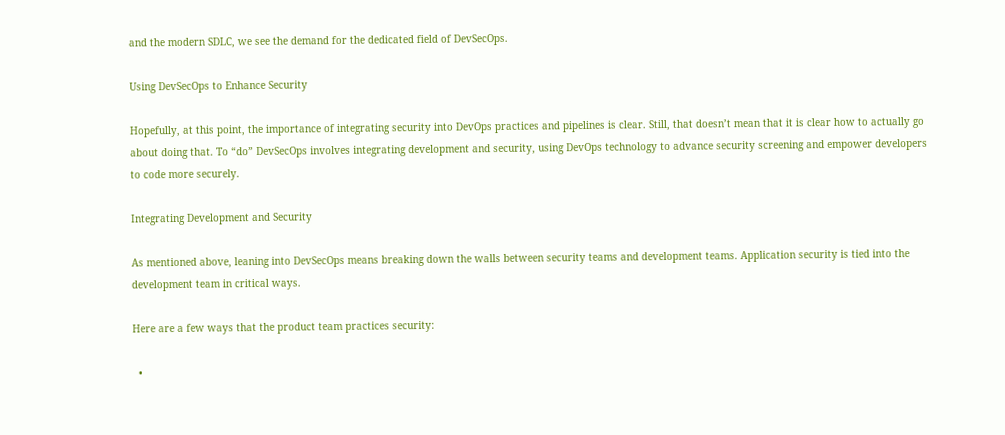and the modern SDLC, we see the demand for the dedicated field of DevSecOps.

Using DevSecOps to Enhance Security

Hopefully, at this point, the importance of integrating security into DevOps practices and pipelines is clear. Still, that doesn’t mean that it is clear how to actually go about doing that. To “do” DevSecOps involves integrating development and security, using DevOps technology to advance security screening and empower developers to code more securely.

Integrating Development and Security

As mentioned above, leaning into DevSecOps means breaking down the walls between security teams and development teams. Application security is tied into the development team in critical ways.

Here are a few ways that the product team practices security:

  •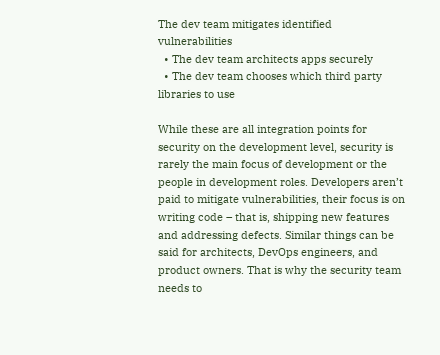The dev team mitigates identified vulnerabilities
  • The dev team architects apps securely
  • The dev team chooses which third party libraries to use

While these are all integration points for security on the development level, security is rarely the main focus of development or the people in development roles. Developers aren’t paid to mitigate vulnerabilities, their focus is on writing code – that is, shipping new features and addressing defects. Similar things can be said for architects, DevOps engineers, and product owners. That is why the security team needs to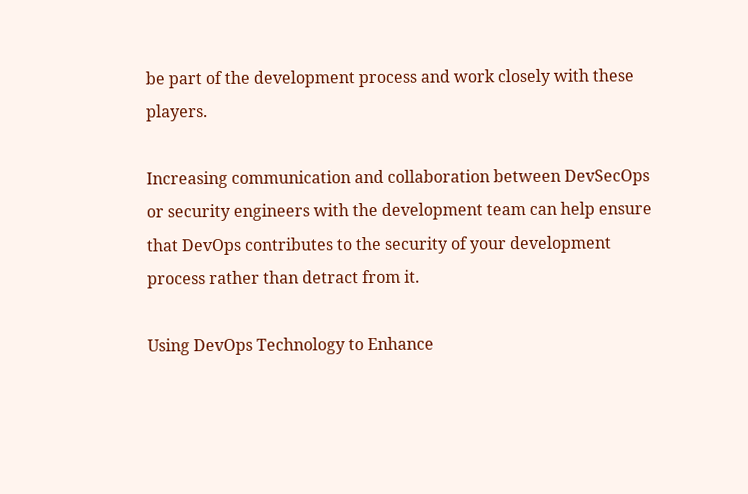be part of the development process and work closely with these players.

Increasing communication and collaboration between DevSecOps or security engineers with the development team can help ensure that DevOps contributes to the security of your development process rather than detract from it.

Using DevOps Technology to Enhance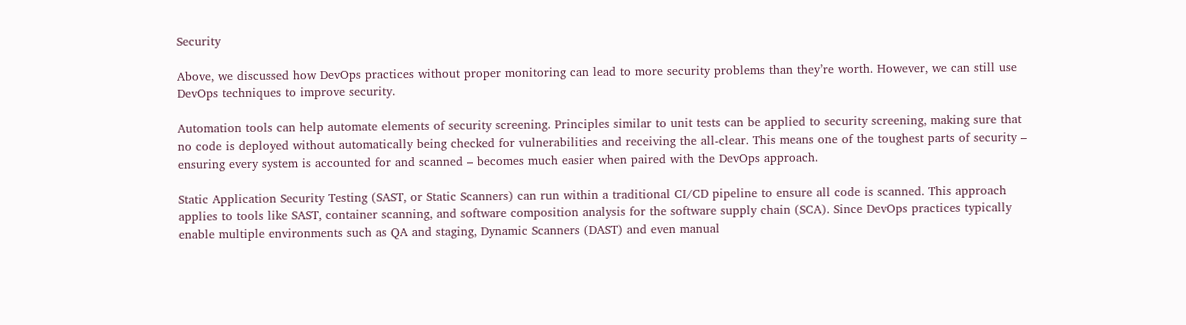Security

Above, we discussed how DevOps practices without proper monitoring can lead to more security problems than they’re worth. However, we can still use DevOps techniques to improve security.

Automation tools can help automate elements of security screening. Principles similar to unit tests can be applied to security screening, making sure that no code is deployed without automatically being checked for vulnerabilities and receiving the all-clear. This means one of the toughest parts of security – ensuring every system is accounted for and scanned – becomes much easier when paired with the DevOps approach.

Static Application Security Testing (SAST, or Static Scanners) can run within a traditional CI/CD pipeline to ensure all code is scanned. This approach applies to tools like SAST, container scanning, and software composition analysis for the software supply chain (SCA). Since DevOps practices typically enable multiple environments such as QA and staging, Dynamic Scanners (DAST) and even manual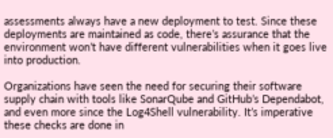assessments always have a new deployment to test. Since these deployments are maintained as code, there’s assurance that the environment won’t have different vulnerabilities when it goes live into production.

Organizations have seen the need for securing their software supply chain with tools like SonarQube and GitHub’s Dependabot, and even more since the Log4Shell vulnerability. It’s imperative these checks are done in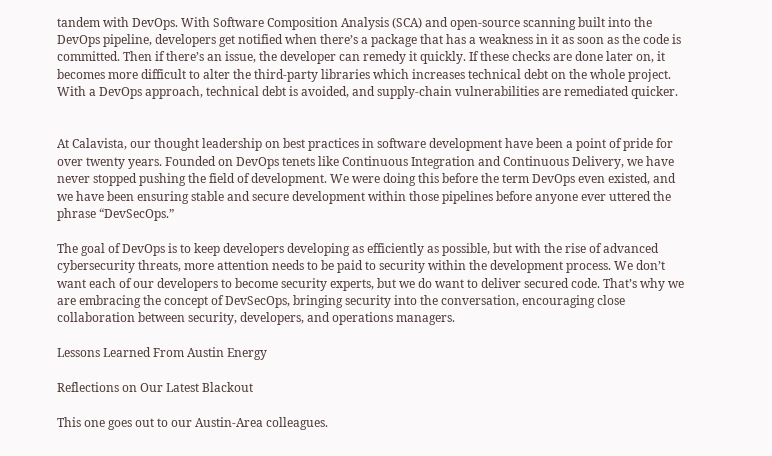tandem with DevOps. With Software Composition Analysis (SCA) and open-source scanning built into the DevOps pipeline, developers get notified when there’s a package that has a weakness in it as soon as the code is committed. Then if there’s an issue, the developer can remedy it quickly. If these checks are done later on, it becomes more difficult to alter the third-party libraries which increases technical debt on the whole project. With a DevOps approach, technical debt is avoided, and supply-chain vulnerabilities are remediated quicker.


At Calavista, our thought leadership on best practices in software development have been a point of pride for over twenty years. Founded on DevOps tenets like Continuous Integration and Continuous Delivery, we have never stopped pushing the field of development. We were doing this before the term DevOps even existed, and we have been ensuring stable and secure development within those pipelines before anyone ever uttered the phrase “DevSecOps.”

The goal of DevOps is to keep developers developing as efficiently as possible, but with the rise of advanced cybersecurity threats, more attention needs to be paid to security within the development process. We don’t want each of our developers to become security experts, but we do want to deliver secured code. That’s why we are embracing the concept of DevSecOps, bringing security into the conversation, encouraging close collaboration between security, developers, and operations managers.

Lessons Learned From Austin Energy

Reflections on Our Latest Blackout

This one goes out to our Austin-Area colleagues.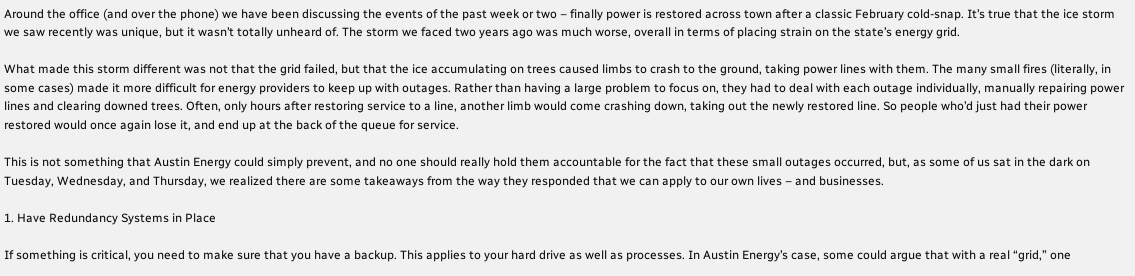Around the office (and over the phone) we have been discussing the events of the past week or two – finally power is restored across town after a classic February cold-snap. It’s true that the ice storm we saw recently was unique, but it wasn’t totally unheard of. The storm we faced two years ago was much worse, overall in terms of placing strain on the state’s energy grid.

What made this storm different was not that the grid failed, but that the ice accumulating on trees caused limbs to crash to the ground, taking power lines with them. The many small fires (literally, in some cases) made it more difficult for energy providers to keep up with outages. Rather than having a large problem to focus on, they had to deal with each outage individually, manually repairing power lines and clearing downed trees. Often, only hours after restoring service to a line, another limb would come crashing down, taking out the newly restored line. So people who’d just had their power restored would once again lose it, and end up at the back of the queue for service.

This is not something that Austin Energy could simply prevent, and no one should really hold them accountable for the fact that these small outages occurred, but, as some of us sat in the dark on Tuesday, Wednesday, and Thursday, we realized there are some takeaways from the way they responded that we can apply to our own lives – and businesses.

1. Have Redundancy Systems in Place

If something is critical, you need to make sure that you have a backup. This applies to your hard drive as well as processes. In Austin Energy’s case, some could argue that with a real “grid,” one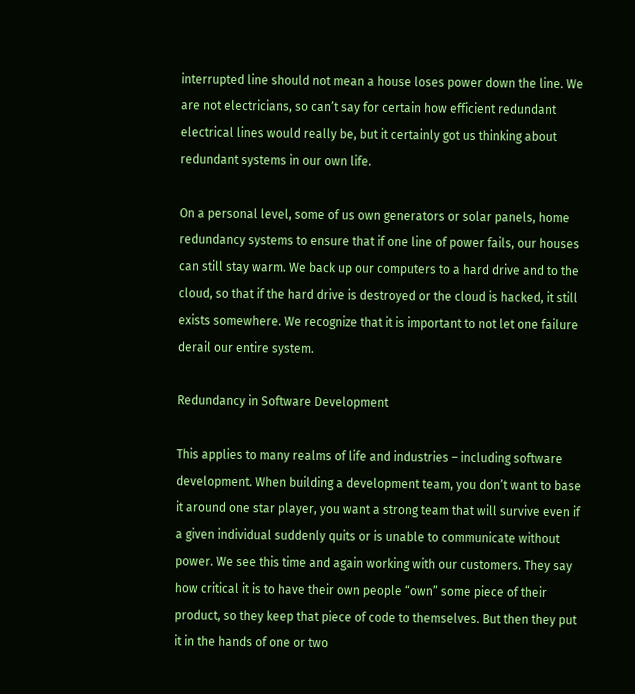interrupted line should not mean a house loses power down the line. We are not electricians, so can’t say for certain how efficient redundant electrical lines would really be, but it certainly got us thinking about redundant systems in our own life.

On a personal level, some of us own generators or solar panels, home redundancy systems to ensure that if one line of power fails, our houses can still stay warm. We back up our computers to a hard drive and to the cloud, so that if the hard drive is destroyed or the cloud is hacked, it still exists somewhere. We recognize that it is important to not let one failure derail our entire system.

Redundancy in Software Development

This applies to many realms of life and industries – including software development. When building a development team, you don’t want to base it around one star player, you want a strong team that will survive even if a given individual suddenly quits or is unable to communicate without power. We see this time and again working with our customers. They say how critical it is to have their own people “own” some piece of their product, so they keep that piece of code to themselves. But then they put it in the hands of one or two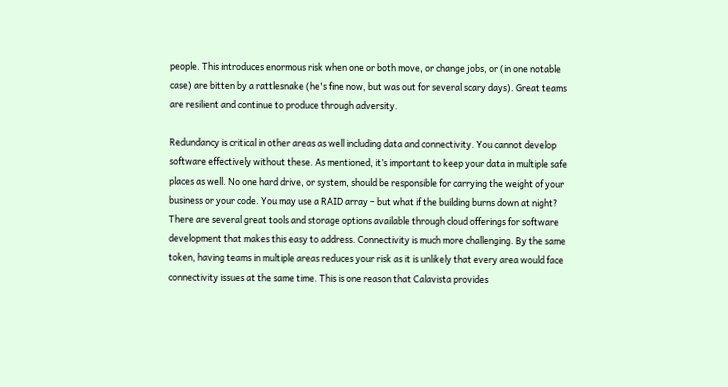people. This introduces enormous risk when one or both move, or change jobs, or (in one notable case) are bitten by a rattlesnake (he's fine now, but was out for several scary days). Great teams are resilient and continue to produce through adversity.

Redundancy is critical in other areas as well including data and connectivity. You cannot develop software effectively without these. As mentioned, it’s important to keep your data in multiple safe places as well. No one hard drive, or system, should be responsible for carrying the weight of your business or your code. You may use a RAID array – but what if the building burns down at night? There are several great tools and storage options available through cloud offerings for software development that makes this easy to address. Connectivity is much more challenging. By the same token, having teams in multiple areas reduces your risk as it is unlikely that every area would face connectivity issues at the same time. This is one reason that Calavista provides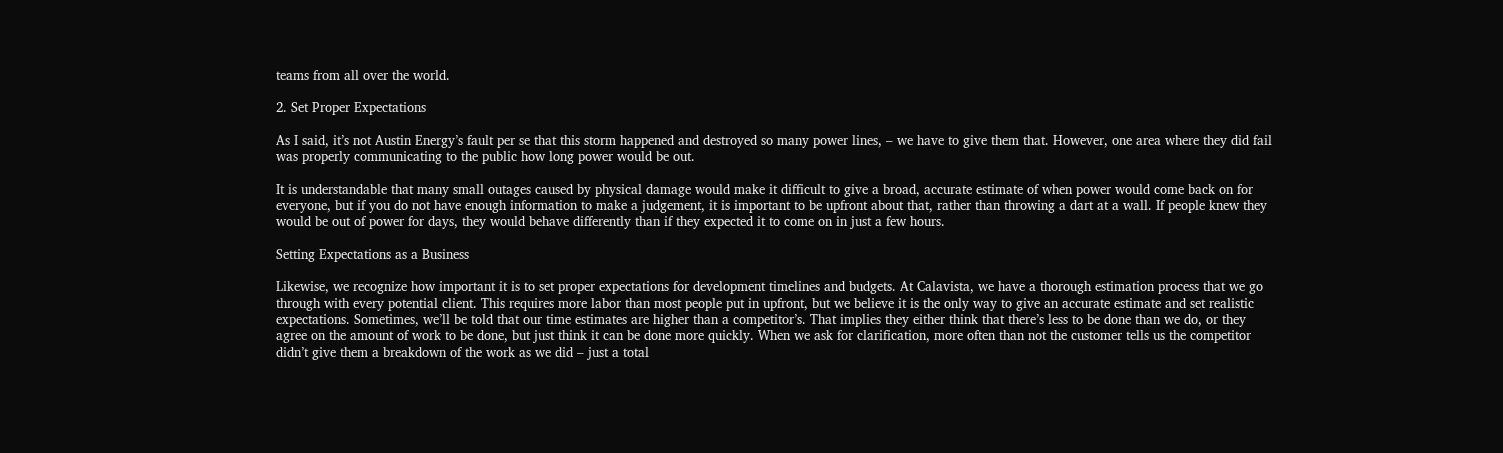teams from all over the world.

2. Set Proper Expectations

As I said, it’s not Austin Energy’s fault per se that this storm happened and destroyed so many power lines, – we have to give them that. However, one area where they did fail was properly communicating to the public how long power would be out.

It is understandable that many small outages caused by physical damage would make it difficult to give a broad, accurate estimate of when power would come back on for everyone, but if you do not have enough information to make a judgement, it is important to be upfront about that, rather than throwing a dart at a wall. If people knew they would be out of power for days, they would behave differently than if they expected it to come on in just a few hours.

Setting Expectations as a Business

Likewise, we recognize how important it is to set proper expectations for development timelines and budgets. At Calavista, we have a thorough estimation process that we go through with every potential client. This requires more labor than most people put in upfront, but we believe it is the only way to give an accurate estimate and set realistic expectations. Sometimes, we’ll be told that our time estimates are higher than a competitor’s. That implies they either think that there’s less to be done than we do, or they agree on the amount of work to be done, but just think it can be done more quickly. When we ask for clarification, more often than not the customer tells us the competitor didn’t give them a breakdown of the work as we did – just a total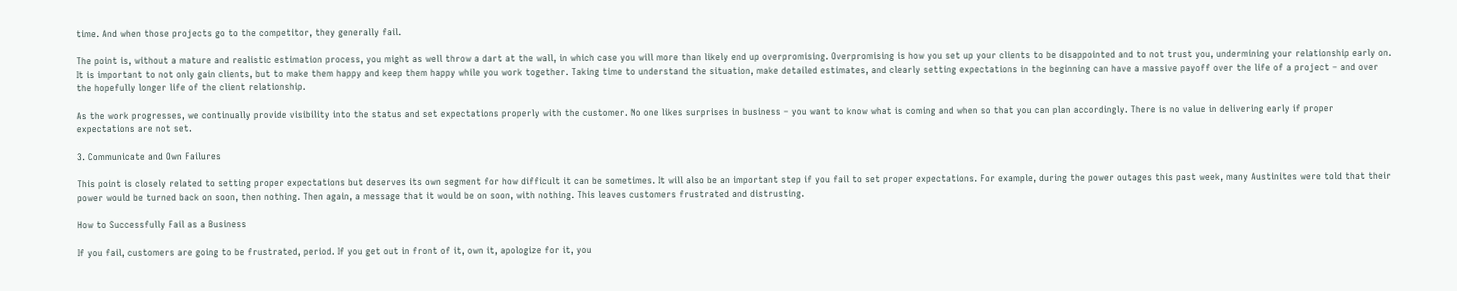time. And when those projects go to the competitor, they generally fail.

The point is, without a mature and realistic estimation process, you might as well throw a dart at the wall, in which case you will more than likely end up overpromising. Overpromising is how you set up your clients to be disappointed and to not trust you, undermining your relationship early on. It is important to not only gain clients, but to make them happy and keep them happy while you work together. Taking time to understand the situation, make detailed estimates, and clearly setting expectations in the beginning can have a massive payoff over the life of a project – and over the hopefully longer life of the client relationship.

As the work progresses, we continually provide visibility into the status and set expectations properly with the customer. No one likes surprises in business – you want to know what is coming and when so that you can plan accordingly. There is no value in delivering early if proper expectations are not set.

3. Communicate and Own Failures

This point is closely related to setting proper expectations but deserves its own segment for how difficult it can be sometimes. It will also be an important step if you fail to set proper expectations. For example, during the power outages this past week, many Austinites were told that their power would be turned back on soon, then nothing. Then again, a message that it would be on soon, with nothing. This leaves customers frustrated and distrusting.

How to Successfully Fail as a Business

If you fail, customers are going to be frustrated, period. If you get out in front of it, own it, apologize for it, you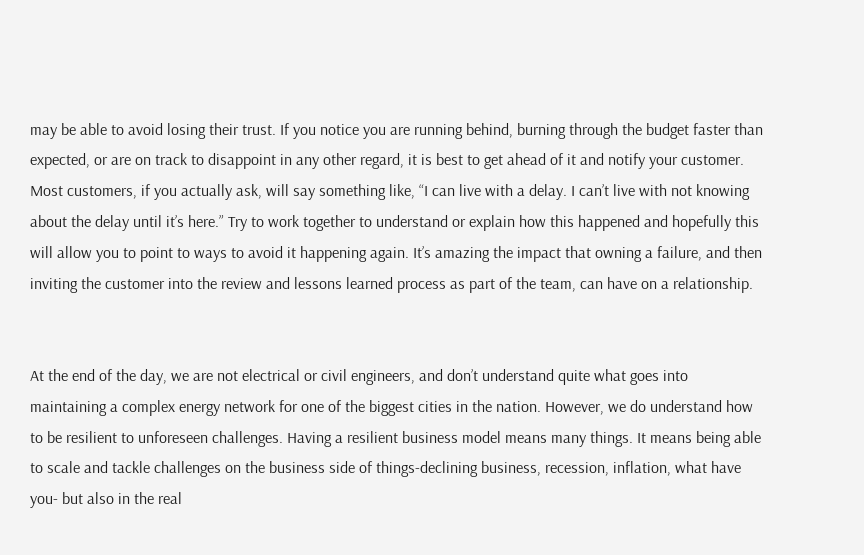may be able to avoid losing their trust. If you notice you are running behind, burning through the budget faster than expected, or are on track to disappoint in any other regard, it is best to get ahead of it and notify your customer. Most customers, if you actually ask, will say something like, “I can live with a delay. I can’t live with not knowing about the delay until it’s here.” Try to work together to understand or explain how this happened and hopefully this will allow you to point to ways to avoid it happening again. It’s amazing the impact that owning a failure, and then inviting the customer into the review and lessons learned process as part of the team, can have on a relationship.


At the end of the day, we are not electrical or civil engineers, and don’t understand quite what goes into maintaining a complex energy network for one of the biggest cities in the nation. However, we do understand how to be resilient to unforeseen challenges. Having a resilient business model means many things. It means being able to scale and tackle challenges on the business side of things-declining business, recession, inflation, what have you- but also in the real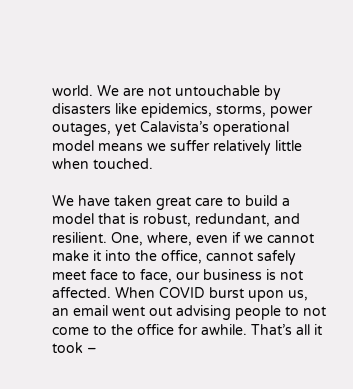world. We are not untouchable by disasters like epidemics, storms, power outages, yet Calavista’s operational model means we suffer relatively little when touched.

We have taken great care to build a model that is robust, redundant, and resilient. One, where, even if we cannot make it into the office, cannot safely meet face to face, our business is not affected. When COVID burst upon us, an email went out advising people to not come to the office for awhile. That’s all it took –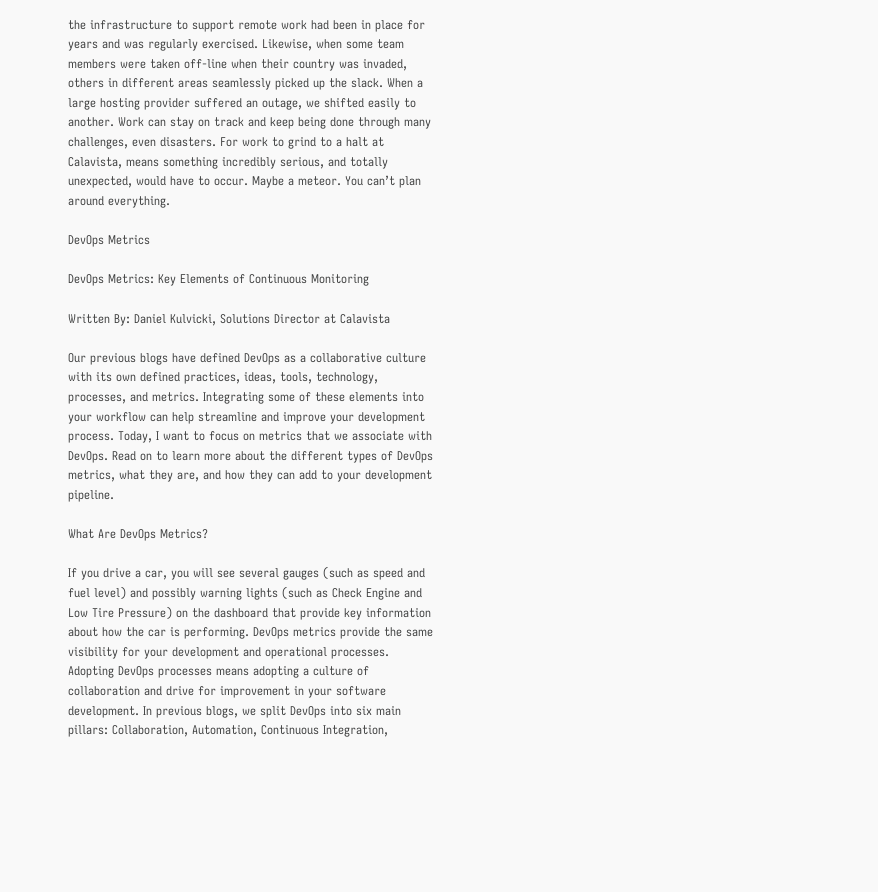the infrastructure to support remote work had been in place for years and was regularly exercised. Likewise, when some team members were taken off-line when their country was invaded, others in different areas seamlessly picked up the slack. When a large hosting provider suffered an outage, we shifted easily to another. Work can stay on track and keep being done through many challenges, even disasters. For work to grind to a halt at Calavista, means something incredibly serious, and totally unexpected, would have to occur. Maybe a meteor. You can’t plan around everything.

DevOps Metrics

DevOps Metrics: Key Elements of Continuous Monitoring

Written By: Daniel Kulvicki, Solutions Director at Calavista

Our previous blogs have defined DevOps as a collaborative culture with its own defined practices, ideas, tools, technology, processes, and metrics. Integrating some of these elements into your workflow can help streamline and improve your development process. Today, I want to focus on metrics that we associate with DevOps. Read on to learn more about the different types of DevOps metrics, what they are, and how they can add to your development pipeline.

What Are DevOps Metrics?

If you drive a car, you will see several gauges (such as speed and fuel level) and possibly warning lights (such as Check Engine and Low Tire Pressure) on the dashboard that provide key information about how the car is performing. DevOps metrics provide the same visibility for your development and operational processes. Adopting DevOps processes means adopting a culture of collaboration and drive for improvement in your software development. In previous blogs, we split DevOps into six main pillars: Collaboration, Automation, Continuous Integration,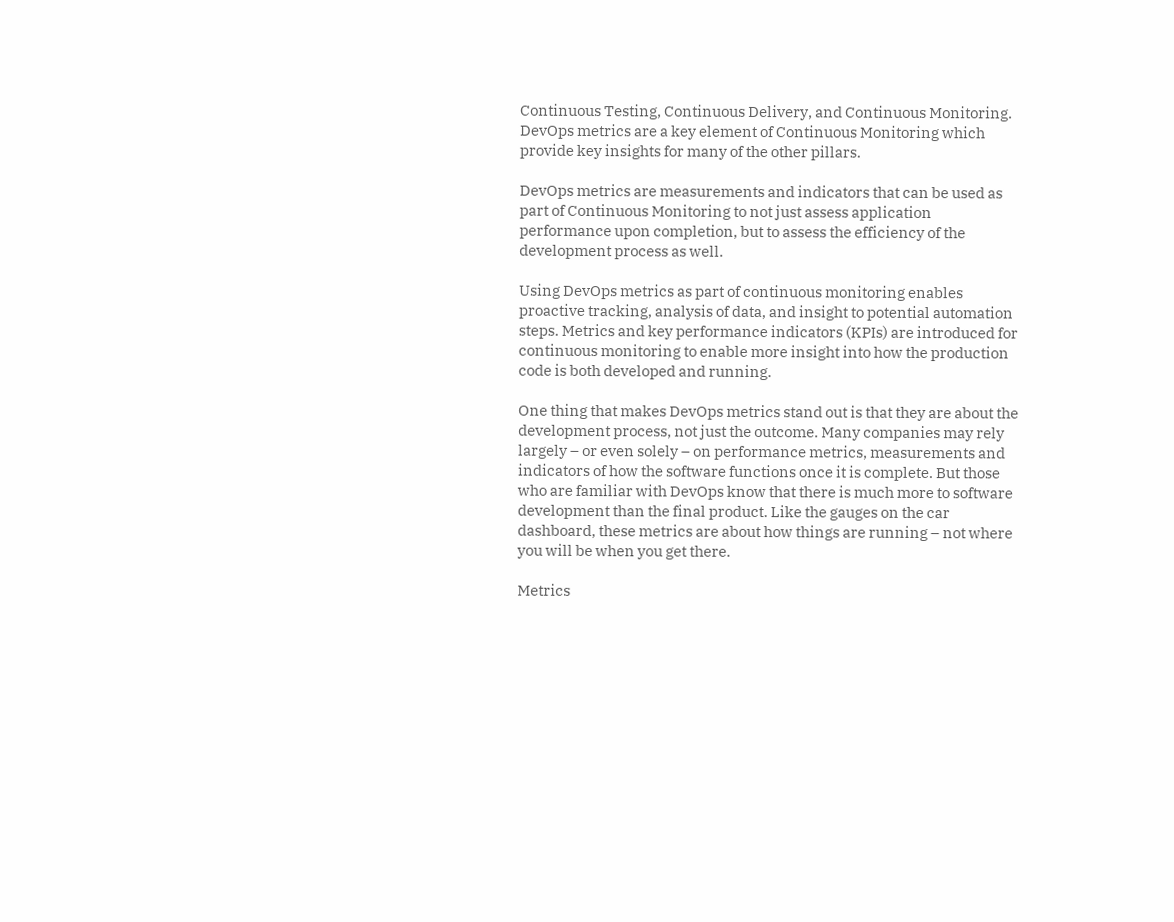Continuous Testing, Continuous Delivery, and Continuous Monitoring. DevOps metrics are a key element of Continuous Monitoring which provide key insights for many of the other pillars.

DevOps metrics are measurements and indicators that can be used as part of Continuous Monitoring to not just assess application performance upon completion, but to assess the efficiency of the development process as well.

Using DevOps metrics as part of continuous monitoring enables proactive tracking, analysis of data, and insight to potential automation steps. Metrics and key performance indicators (KPIs) are introduced for continuous monitoring to enable more insight into how the production code is both developed and running.

One thing that makes DevOps metrics stand out is that they are about the development process, not just the outcome. Many companies may rely largely – or even solely – on performance metrics, measurements and indicators of how the software functions once it is complete. But those who are familiar with DevOps know that there is much more to software development than the final product. Like the gauges on the car dashboard, these metrics are about how things are running – not where you will be when you get there.

Metrics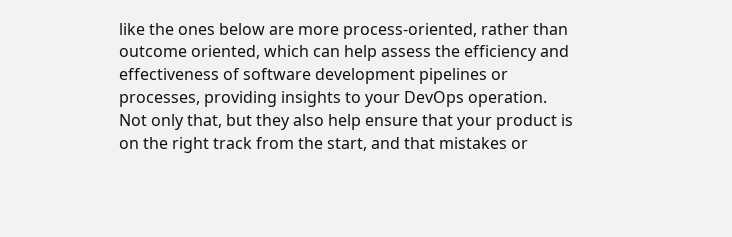like the ones below are more process-oriented, rather than outcome oriented, which can help assess the efficiency and effectiveness of software development pipelines or processes, providing insights to your DevOps operation. Not only that, but they also help ensure that your product is on the right track from the start, and that mistakes or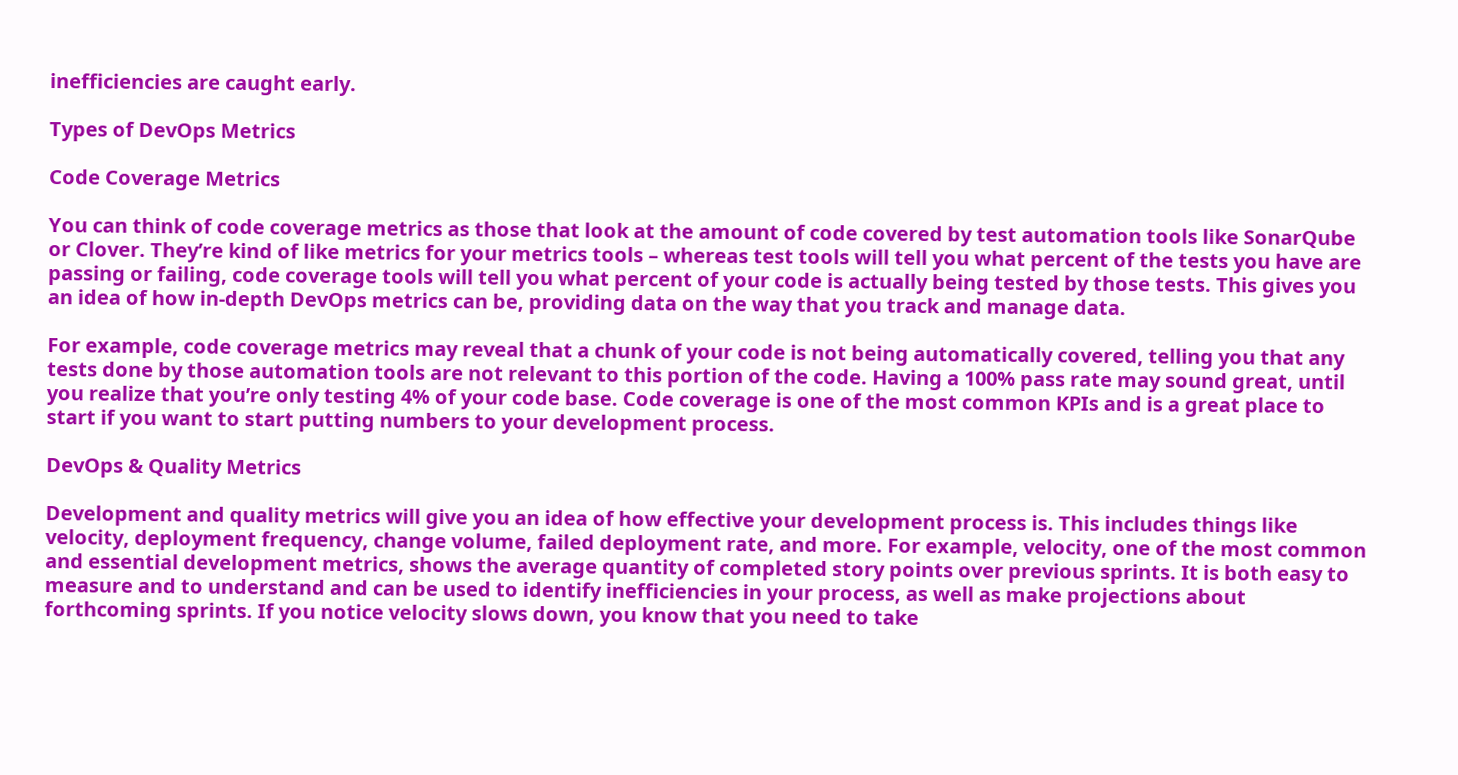inefficiencies are caught early.

Types of DevOps Metrics

Code Coverage Metrics

You can think of code coverage metrics as those that look at the amount of code covered by test automation tools like SonarQube or Clover. They’re kind of like metrics for your metrics tools – whereas test tools will tell you what percent of the tests you have are passing or failing, code coverage tools will tell you what percent of your code is actually being tested by those tests. This gives you an idea of how in-depth DevOps metrics can be, providing data on the way that you track and manage data.

For example, code coverage metrics may reveal that a chunk of your code is not being automatically covered, telling you that any tests done by those automation tools are not relevant to this portion of the code. Having a 100% pass rate may sound great, until you realize that you’re only testing 4% of your code base. Code coverage is one of the most common KPIs and is a great place to start if you want to start putting numbers to your development process.

DevOps & Quality Metrics

Development and quality metrics will give you an idea of how effective your development process is. This includes things like velocity, deployment frequency, change volume, failed deployment rate, and more. For example, velocity, one of the most common and essential development metrics, shows the average quantity of completed story points over previous sprints. It is both easy to measure and to understand and can be used to identify inefficiencies in your process, as well as make projections about forthcoming sprints. If you notice velocity slows down, you know that you need to take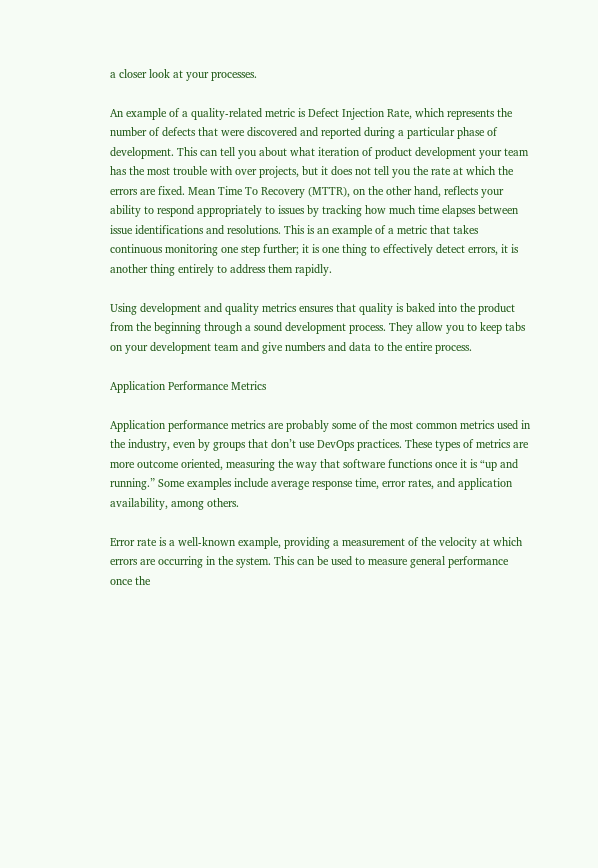a closer look at your processes.

An example of a quality-related metric is Defect Injection Rate, which represents the number of defects that were discovered and reported during a particular phase of development. This can tell you about what iteration of product development your team has the most trouble with over projects, but it does not tell you the rate at which the errors are fixed. Mean Time To Recovery (MTTR), on the other hand, reflects your ability to respond appropriately to issues by tracking how much time elapses between issue identifications and resolutions. This is an example of a metric that takes continuous monitoring one step further; it is one thing to effectively detect errors, it is another thing entirely to address them rapidly.

Using development and quality metrics ensures that quality is baked into the product from the beginning through a sound development process. They allow you to keep tabs on your development team and give numbers and data to the entire process.

Application Performance Metrics

Application performance metrics are probably some of the most common metrics used in the industry, even by groups that don’t use DevOps practices. These types of metrics are more outcome oriented, measuring the way that software functions once it is “up and running.” Some examples include average response time, error rates, and application availability, among others.

Error rate is a well-known example, providing a measurement of the velocity at which errors are occurring in the system. This can be used to measure general performance once the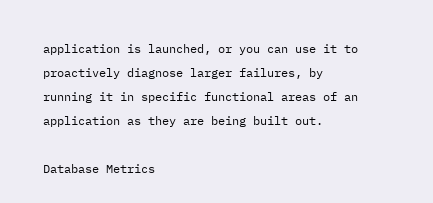application is launched, or you can use it to proactively diagnose larger failures, by running it in specific functional areas of an application as they are being built out.

Database Metrics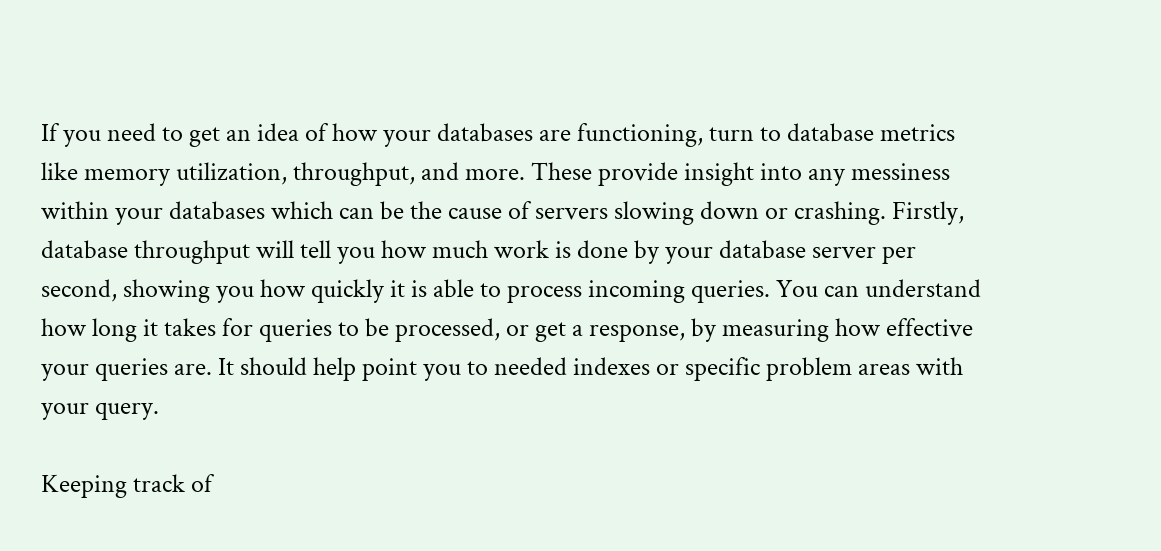If you need to get an idea of how your databases are functioning, turn to database metrics like memory utilization, throughput, and more. These provide insight into any messiness within your databases which can be the cause of servers slowing down or crashing. Firstly, database throughput will tell you how much work is done by your database server per second, showing you how quickly it is able to process incoming queries. You can understand how long it takes for queries to be processed, or get a response, by measuring how effective your queries are. It should help point you to needed indexes or specific problem areas with your query.

Keeping track of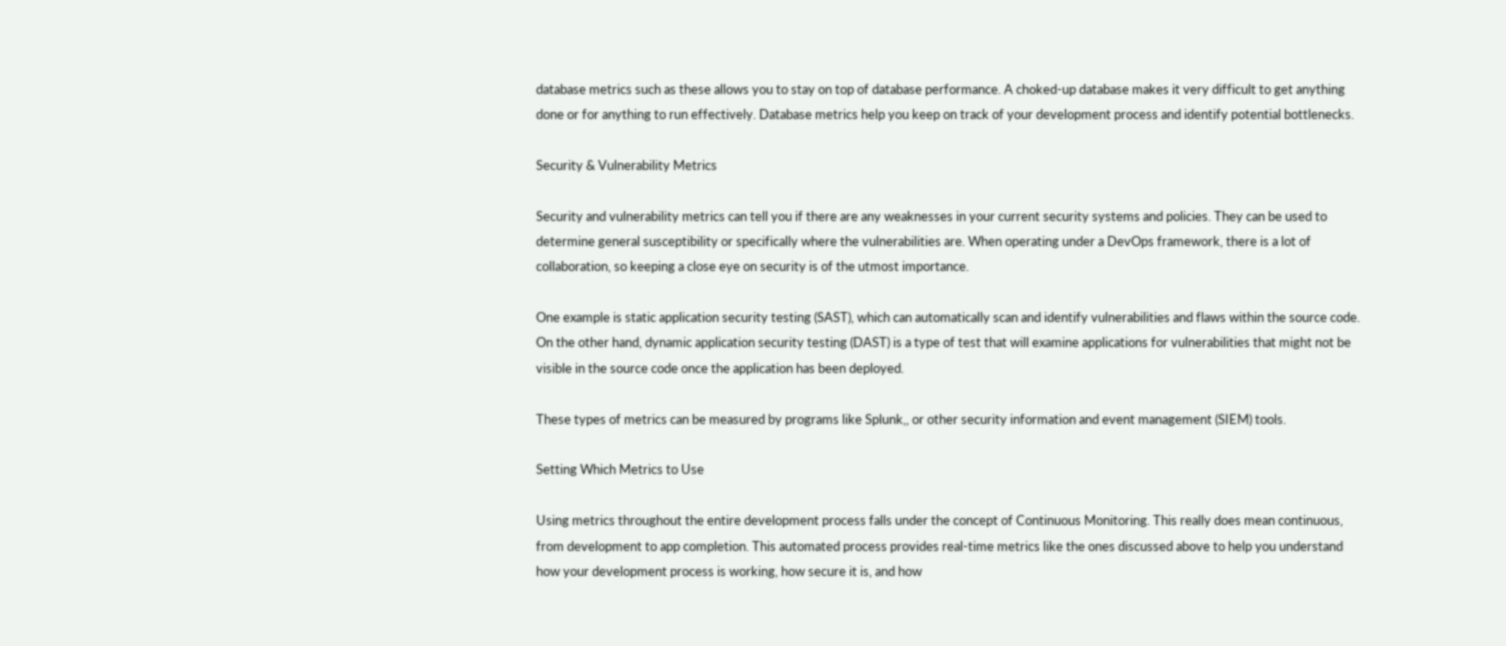database metrics such as these allows you to stay on top of database performance. A choked-up database makes it very difficult to get anything done or for anything to run effectively. Database metrics help you keep on track of your development process and identify potential bottlenecks.

Security & Vulnerability Metrics

Security and vulnerability metrics can tell you if there are any weaknesses in your current security systems and policies. They can be used to determine general susceptibility or specifically where the vulnerabilities are. When operating under a DevOps framework, there is a lot of collaboration, so keeping a close eye on security is of the utmost importance.

One example is static application security testing (SAST), which can automatically scan and identify vulnerabilities and flaws within the source code. On the other hand, dynamic application security testing (DAST) is a type of test that will examine applications for vulnerabilities that might not be visible in the source code once the application has been deployed.

These types of metrics can be measured by programs like Splunk,, or other security information and event management (SIEM) tools.

Setting Which Metrics to Use

Using metrics throughout the entire development process falls under the concept of Continuous Monitoring. This really does mean continuous, from development to app completion. This automated process provides real-time metrics like the ones discussed above to help you understand how your development process is working, how secure it is, and how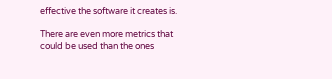effective the software it creates is.

There are even more metrics that could be used than the ones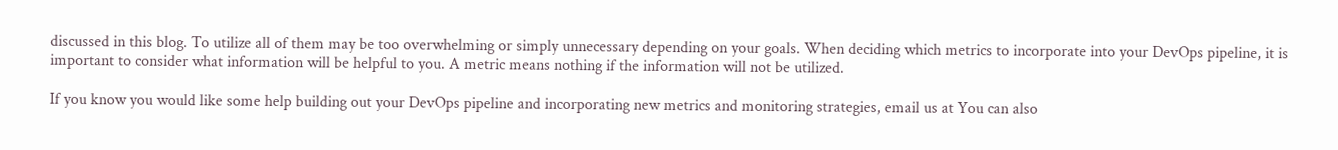discussed in this blog. To utilize all of them may be too overwhelming or simply unnecessary depending on your goals. When deciding which metrics to incorporate into your DevOps pipeline, it is important to consider what information will be helpful to you. A metric means nothing if the information will not be utilized.

If you know you would like some help building out your DevOps pipeline and incorporating new metrics and monitoring strategies, email us at You can also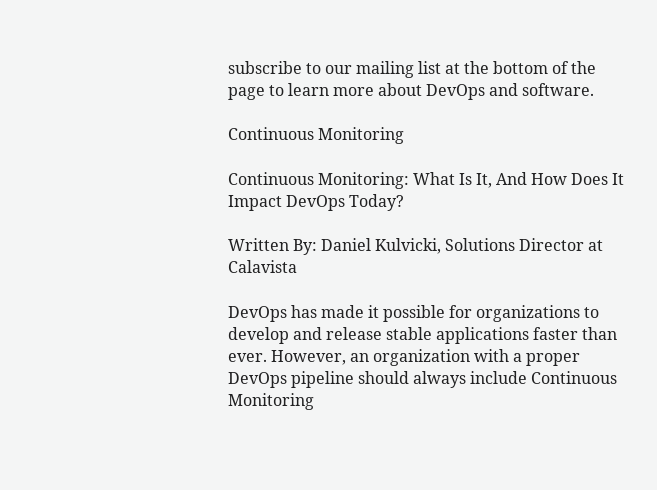subscribe to our mailing list at the bottom of the page to learn more about DevOps and software.

Continuous Monitoring

Continuous Monitoring: What Is It, And How Does It Impact DevOps Today?

Written By: Daniel Kulvicki, Solutions Director at Calavista

DevOps has made it possible for organizations to develop and release stable applications faster than ever. However, an organization with a proper DevOps pipeline should always include Continuous Monitoring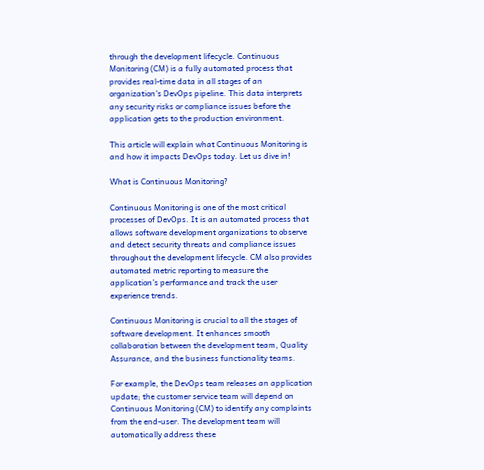through the development lifecycle. Continuous Monitoring (CM) is a fully automated process that provides real-time data in all stages of an organization’s DevOps pipeline. This data interprets any security risks or compliance issues before the application gets to the production environment.

This article will explain what Continuous Monitoring is and how it impacts DevOps today. Let us dive in!

What is Continuous Monitoring?

Continuous Monitoring is one of the most critical processes of DevOps. It is an automated process that allows software development organizations to observe and detect security threats and compliance issues throughout the development lifecycle. CM also provides automated metric reporting to measure the application’s performance and track the user experience trends.

Continuous Monitoring is crucial to all the stages of software development. It enhances smooth collaboration between the development team, Quality Assurance, and the business functionality teams.

For example, the DevOps team releases an application update; the customer service team will depend on Continuous Monitoring (CM) to identify any complaints from the end-user. The development team will automatically address these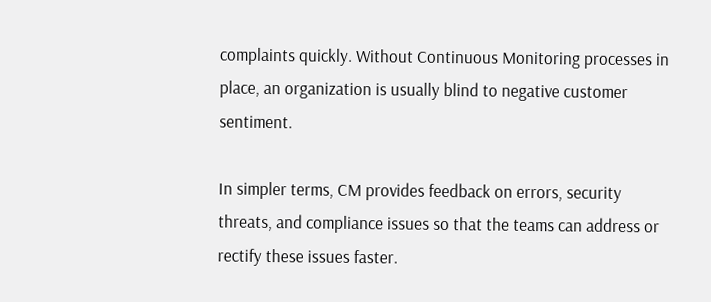complaints quickly. Without Continuous Monitoring processes in place, an organization is usually blind to negative customer sentiment.

In simpler terms, CM provides feedback on errors, security threats, and compliance issues so that the teams can address or rectify these issues faster.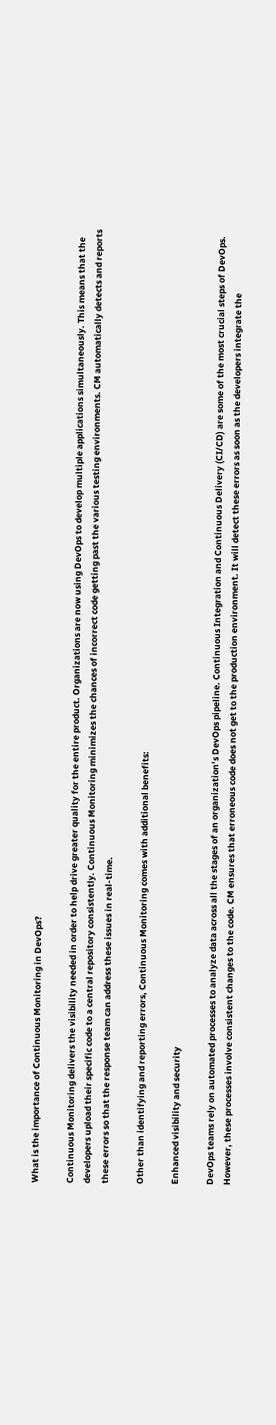What is the importance of Continuous Monitoring in DevOps?

Continuous Monitoring delivers the visibility needed in order to help drive greater quality for the entire product. Organizations are now using DevOps to develop multiple applications simultaneously. This means that the developers upload their specific code to a central repository consistently. Continuous Monitoring minimizes the chances of incorrect code getting past the various testing environments. CM automatically detects and reports these errors so that the response team can address these issues in real-time.

Other than identifying and reporting errors, Continuous Monitoring comes with additional benefits:

Enhanced visibility and security

DevOps teams rely on automated processes to analyze data across all the stages of an organization’s DevOps pipeline. Continuous Integration and Continuous Delivery (CI/CD) are some of the most crucial steps of DevOps. However, these processes involve consistent changes to the code. CM ensures that erroneous code does not get to the production environment. It will detect these errors as soon as the developers integrate the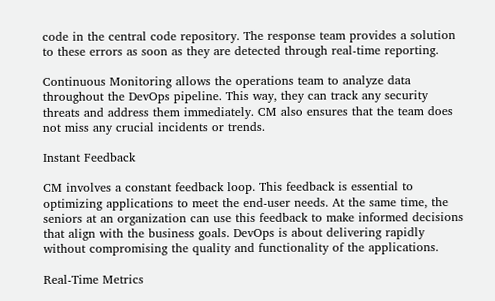code in the central code repository. The response team provides a solution to these errors as soon as they are detected through real-time reporting.

Continuous Monitoring allows the operations team to analyze data throughout the DevOps pipeline. This way, they can track any security threats and address them immediately. CM also ensures that the team does not miss any crucial incidents or trends.

Instant Feedback

CM involves a constant feedback loop. This feedback is essential to optimizing applications to meet the end-user needs. At the same time, the seniors at an organization can use this feedback to make informed decisions that align with the business goals. DevOps is about delivering rapidly without compromising the quality and functionality of the applications.

Real-Time Metrics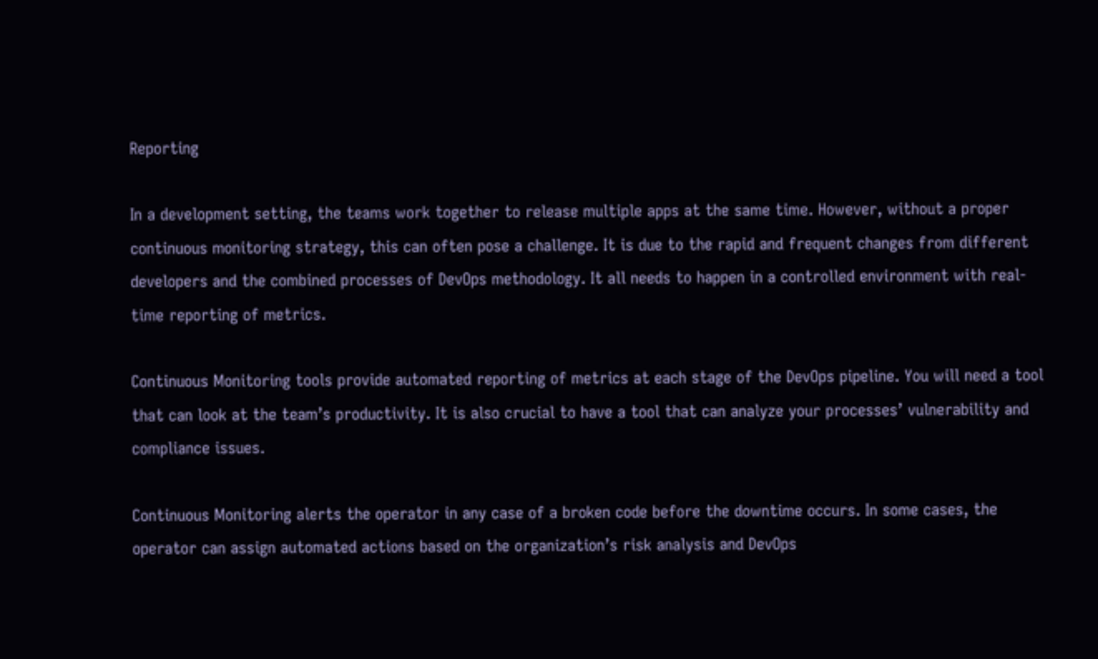Reporting

In a development setting, the teams work together to release multiple apps at the same time. However, without a proper continuous monitoring strategy, this can often pose a challenge. It is due to the rapid and frequent changes from different developers and the combined processes of DevOps methodology. It all needs to happen in a controlled environment with real-time reporting of metrics.

Continuous Monitoring tools provide automated reporting of metrics at each stage of the DevOps pipeline. You will need a tool that can look at the team’s productivity. It is also crucial to have a tool that can analyze your processes’ vulnerability and compliance issues.

Continuous Monitoring alerts the operator in any case of a broken code before the downtime occurs. In some cases, the operator can assign automated actions based on the organization’s risk analysis and DevOps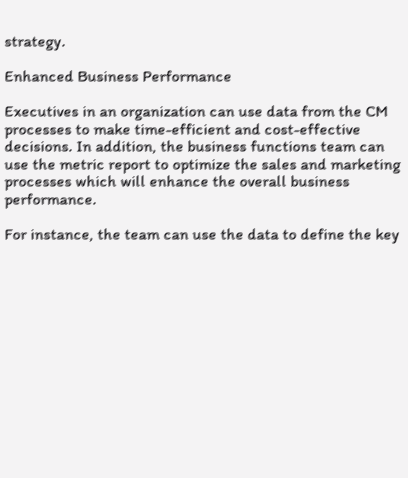strategy.

Enhanced Business Performance

Executives in an organization can use data from the CM processes to make time-efficient and cost-effective decisions. In addition, the business functions team can use the metric report to optimize the sales and marketing processes which will enhance the overall business performance.

For instance, the team can use the data to define the key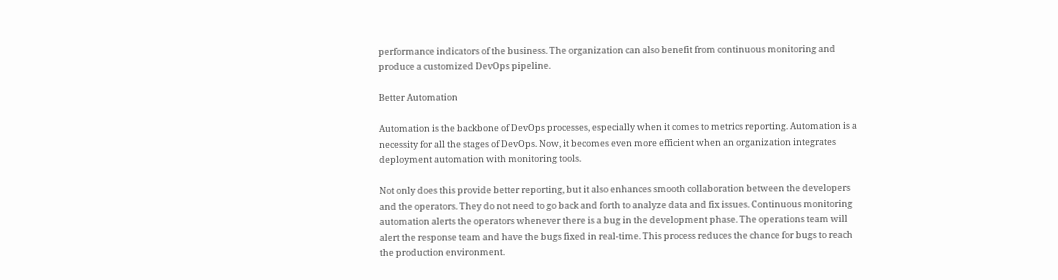performance indicators of the business. The organization can also benefit from continuous monitoring and produce a customized DevOps pipeline.

Better Automation

Automation is the backbone of DevOps processes, especially when it comes to metrics reporting. Automation is a necessity for all the stages of DevOps. Now, it becomes even more efficient when an organization integrates deployment automation with monitoring tools.

Not only does this provide better reporting, but it also enhances smooth collaboration between the developers and the operators. They do not need to go back and forth to analyze data and fix issues. Continuous monitoring automation alerts the operators whenever there is a bug in the development phase. The operations team will alert the response team and have the bugs fixed in real-time. This process reduces the chance for bugs to reach the production environment.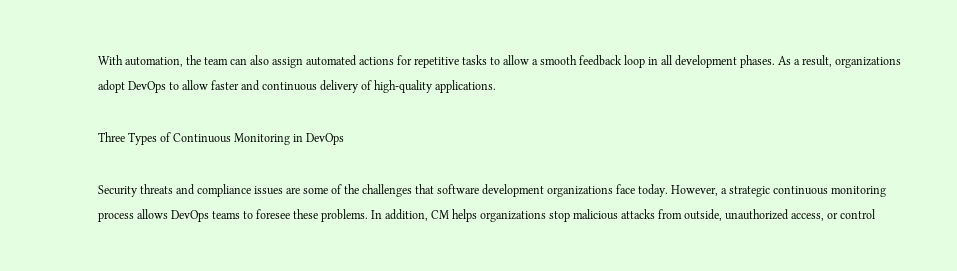With automation, the team can also assign automated actions for repetitive tasks to allow a smooth feedback loop in all development phases. As a result, organizations adopt DevOps to allow faster and continuous delivery of high-quality applications.

Three Types of Continuous Monitoring in DevOps

Security threats and compliance issues are some of the challenges that software development organizations face today. However, a strategic continuous monitoring process allows DevOps teams to foresee these problems. In addition, CM helps organizations stop malicious attacks from outside, unauthorized access, or control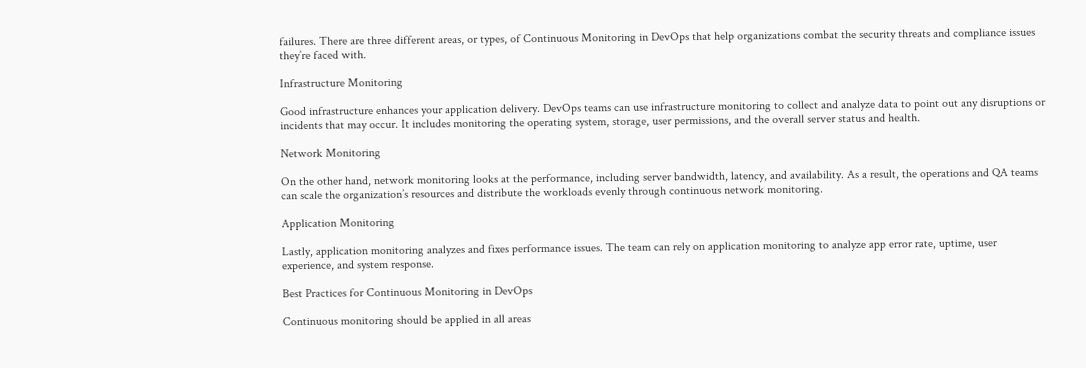failures. There are three different areas, or types, of Continuous Monitoring in DevOps that help organizations combat the security threats and compliance issues they’re faced with.

Infrastructure Monitoring

Good infrastructure enhances your application delivery. DevOps teams can use infrastructure monitoring to collect and analyze data to point out any disruptions or incidents that may occur. It includes monitoring the operating system, storage, user permissions, and the overall server status and health.

Network Monitoring

On the other hand, network monitoring looks at the performance, including server bandwidth, latency, and availability. As a result, the operations and QA teams can scale the organization’s resources and distribute the workloads evenly through continuous network monitoring.

Application Monitoring

Lastly, application monitoring analyzes and fixes performance issues. The team can rely on application monitoring to analyze app error rate, uptime, user experience, and system response.

Best Practices for Continuous Monitoring in DevOps

Continuous monitoring should be applied in all areas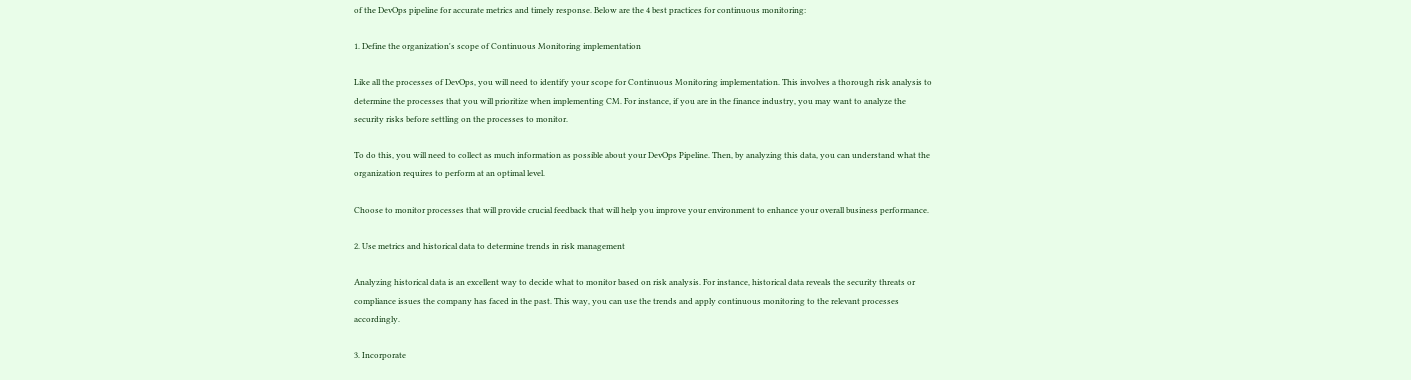of the DevOps pipeline for accurate metrics and timely response. Below are the 4 best practices for continuous monitoring:

1. Define the organization's scope of Continuous Monitoring implementation

Like all the processes of DevOps, you will need to identify your scope for Continuous Monitoring implementation. This involves a thorough risk analysis to determine the processes that you will prioritize when implementing CM. For instance, if you are in the finance industry, you may want to analyze the security risks before settling on the processes to monitor.

To do this, you will need to collect as much information as possible about your DevOps Pipeline. Then, by analyzing this data, you can understand what the organization requires to perform at an optimal level.

Choose to monitor processes that will provide crucial feedback that will help you improve your environment to enhance your overall business performance.

2. Use metrics and historical data to determine trends in risk management

Analyzing historical data is an excellent way to decide what to monitor based on risk analysis. For instance, historical data reveals the security threats or compliance issues the company has faced in the past. This way, you can use the trends and apply continuous monitoring to the relevant processes accordingly.

3. Incorporate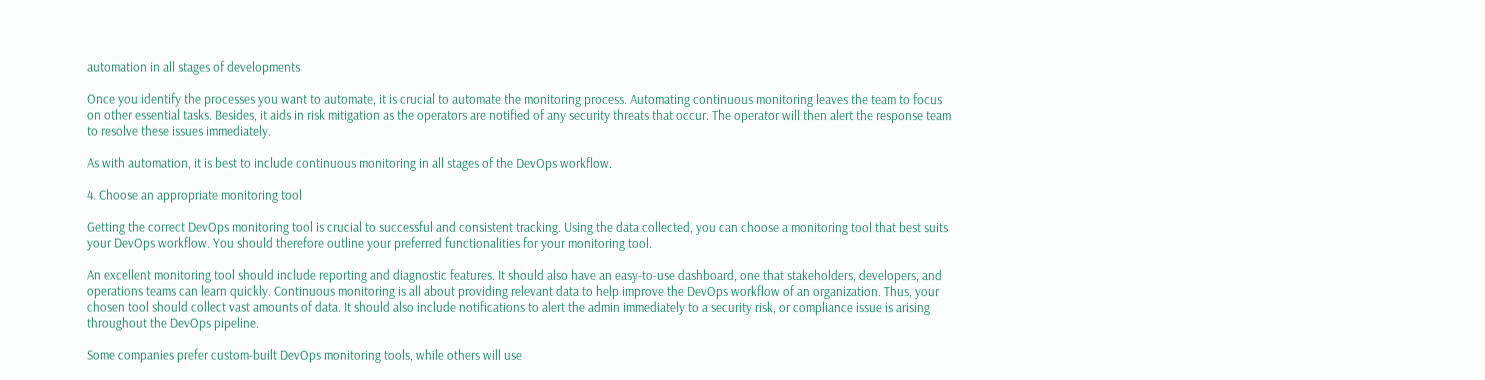automation in all stages of developments

Once you identify the processes you want to automate, it is crucial to automate the monitoring process. Automating continuous monitoring leaves the team to focus on other essential tasks. Besides, it aids in risk mitigation as the operators are notified of any security threats that occur. The operator will then alert the response team to resolve these issues immediately.

As with automation, it is best to include continuous monitoring in all stages of the DevOps workflow.

4. Choose an appropriate monitoring tool

Getting the correct DevOps monitoring tool is crucial to successful and consistent tracking. Using the data collected, you can choose a monitoring tool that best suits your DevOps workflow. You should therefore outline your preferred functionalities for your monitoring tool.

An excellent monitoring tool should include reporting and diagnostic features. It should also have an easy-to-use dashboard, one that stakeholders, developers, and operations teams can learn quickly. Continuous monitoring is all about providing relevant data to help improve the DevOps workflow of an organization. Thus, your chosen tool should collect vast amounts of data. It should also include notifications to alert the admin immediately to a security risk, or compliance issue is arising throughout the DevOps pipeline.

Some companies prefer custom-built DevOps monitoring tools, while others will use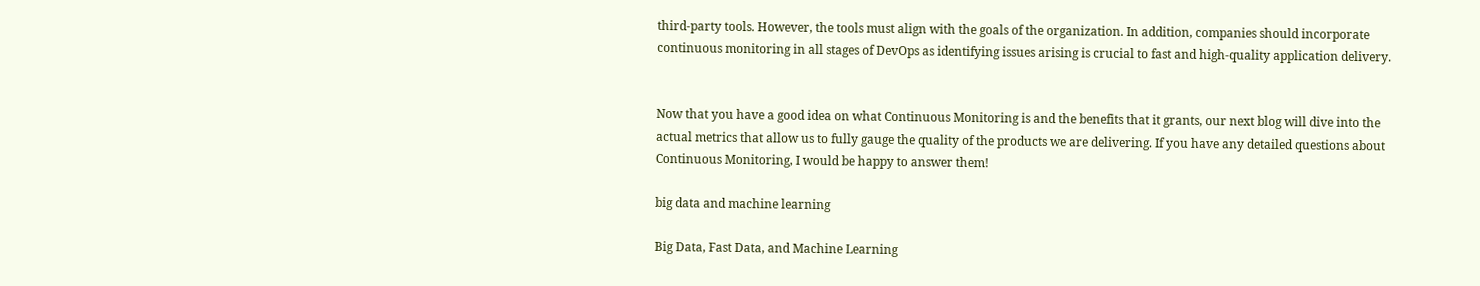third-party tools. However, the tools must align with the goals of the organization. In addition, companies should incorporate continuous monitoring in all stages of DevOps as identifying issues arising is crucial to fast and high-quality application delivery.


Now that you have a good idea on what Continuous Monitoring is and the benefits that it grants, our next blog will dive into the actual metrics that allow us to fully gauge the quality of the products we are delivering. If you have any detailed questions about Continuous Monitoring, I would be happy to answer them!

big data and machine learning

Big Data, Fast Data, and Machine Learning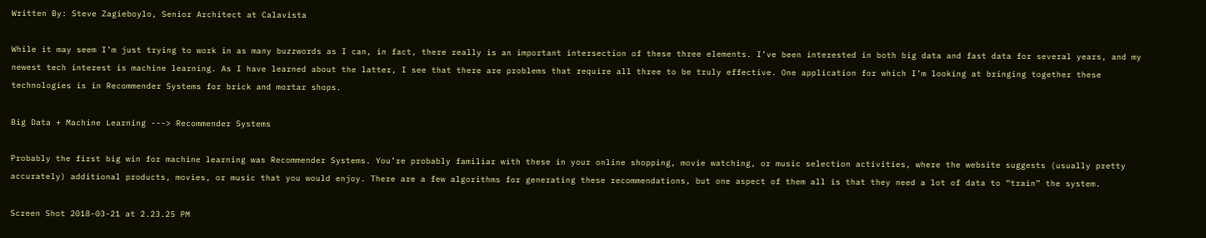Written By: Steve Zagieboylo, Senior Architect at Calavista

While it may seem I’m just trying to work in as many buzzwords as I can, in fact, there really is an important intersection of these three elements. I’ve been interested in both big data and fast data for several years, and my newest tech interest is machine learning. As I have learned about the latter, I see that there are problems that require all three to be truly effective. One application for which I’m looking at bringing together these technologies is in Recommender Systems for brick and mortar shops.

Big Data + Machine Learning ---> Recommender Systems

Probably the first big win for machine learning was Recommender Systems. You’re probably familiar with these in your online shopping, movie watching, or music selection activities, where the website suggests (usually pretty accurately) additional products, movies, or music that you would enjoy. There are a few algorithms for generating these recommendations, but one aspect of them all is that they need a lot of data to “train” the system.

Screen Shot 2018-03-21 at 2.23.25 PM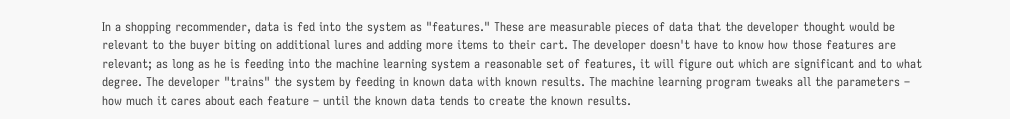In a shopping recommender, data is fed into the system as "features." These are measurable pieces of data that the developer thought would be relevant to the buyer biting on additional lures and adding more items to their cart. The developer doesn't have to know how those features are relevant; as long as he is feeding into the machine learning system a reasonable set of features, it will figure out which are significant and to what degree. The developer "trains" the system by feeding in known data with known results. The machine learning program tweaks all the parameters – how much it cares about each feature – until the known data tends to create the known results.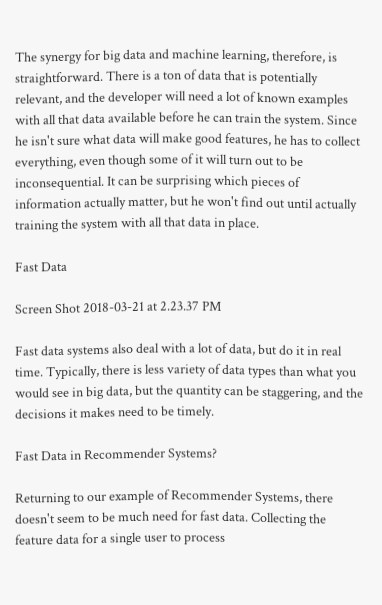The synergy for big data and machine learning, therefore, is straightforward. There is a ton of data that is potentially relevant, and the developer will need a lot of known examples with all that data available before he can train the system. Since he isn't sure what data will make good features, he has to collect everything, even though some of it will turn out to be inconsequential. It can be surprising which pieces of information actually matter, but he won't find out until actually training the system with all that data in place.

Fast Data

Screen Shot 2018-03-21 at 2.23.37 PM

Fast data systems also deal with a lot of data, but do it in real time. Typically, there is less variety of data types than what you would see in big data, but the quantity can be staggering, and the decisions it makes need to be timely.

Fast Data in Recommender Systems?

Returning to our example of Recommender Systems, there doesn't seem to be much need for fast data. Collecting the feature data for a single user to process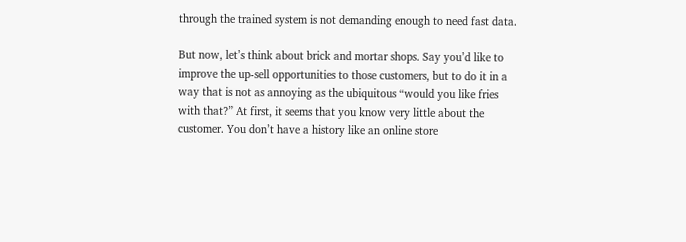through the trained system is not demanding enough to need fast data.

But now, let’s think about brick and mortar shops. Say you’d like to improve the up-sell opportunities to those customers, but to do it in a way that is not as annoying as the ubiquitous “would you like fries with that?” At first, it seems that you know very little about the customer. You don’t have a history like an online store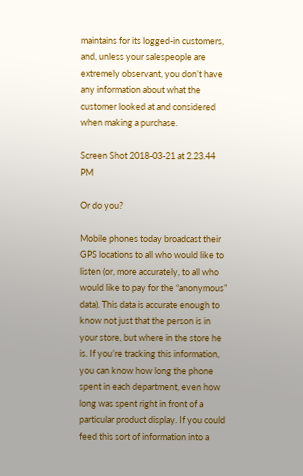maintains for its logged-in customers, and, unless your salespeople are extremely observant, you don’t have any information about what the customer looked at and considered when making a purchase.

Screen Shot 2018-03-21 at 2.23.44 PM

Or do you?

Mobile phones today broadcast their GPS locations to all who would like to listen (or, more accurately, to all who would like to pay for the “anonymous” data). This data is accurate enough to know not just that the person is in your store, but where in the store he is. If you’re tracking this information, you can know how long the phone spent in each department, even how long was spent right in front of a particular product display. If you could feed this sort of information into a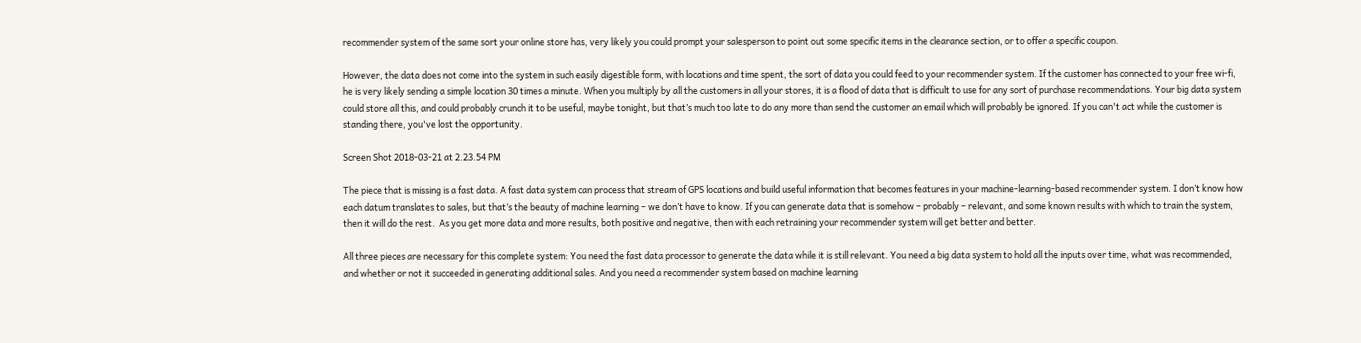recommender system of the same sort your online store has, very likely you could prompt your salesperson to point out some specific items in the clearance section, or to offer a specific coupon.

However, the data does not come into the system in such easily digestible form, with locations and time spent, the sort of data you could feed to your recommender system. If the customer has connected to your free wi-fi, he is very likely sending a simple location 30 times a minute. When you multiply by all the customers in all your stores, it is a flood of data that is difficult to use for any sort of purchase recommendations. Your big data system could store all this, and could probably crunch it to be useful, maybe tonight, but that’s much too late to do any more than send the customer an email which will probably be ignored. If you can't act while the customer is standing there, you've lost the opportunity.

Screen Shot 2018-03-21 at 2.23.54 PM

The piece that is missing is a fast data. A fast data system can process that stream of GPS locations and build useful information that becomes features in your machine-learning-based recommender system. I don’t know how each datum translates to sales, but that’s the beauty of machine learning – we don’t have to know. If you can generate data that is somehow – probably – relevant, and some known results with which to train the system, then it will do the rest.  As you get more data and more results, both positive and negative, then with each retraining your recommender system will get better and better.

All three pieces are necessary for this complete system: You need the fast data processor to generate the data while it is still relevant. You need a big data system to hold all the inputs over time, what was recommended, and whether or not it succeeded in generating additional sales. And you need a recommender system based on machine learning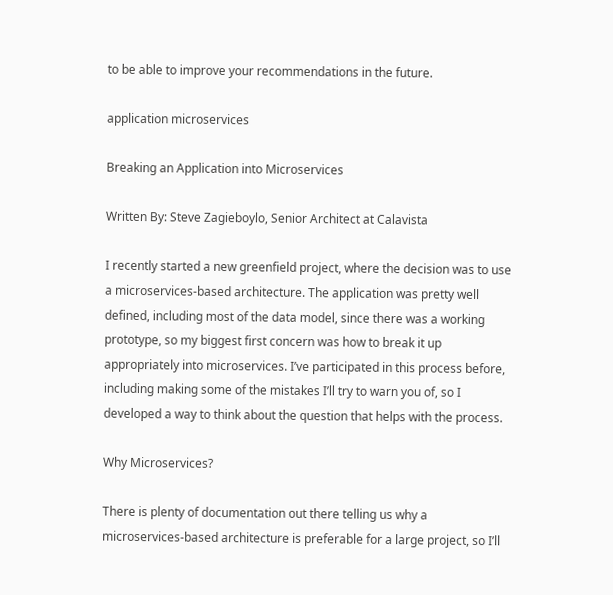to be able to improve your recommendations in the future.

application microservices

Breaking an Application into Microservices

Written By: Steve Zagieboylo, Senior Architect at Calavista

I recently started a new greenfield project, where the decision was to use a microservices-based architecture. The application was pretty well defined, including most of the data model, since there was a working prototype, so my biggest first concern was how to break it up appropriately into microservices. I’ve participated in this process before, including making some of the mistakes I’ll try to warn you of, so I developed a way to think about the question that helps with the process.

Why Microservices?

There is plenty of documentation out there telling us why a microservices-based architecture is preferable for a large project, so I’ll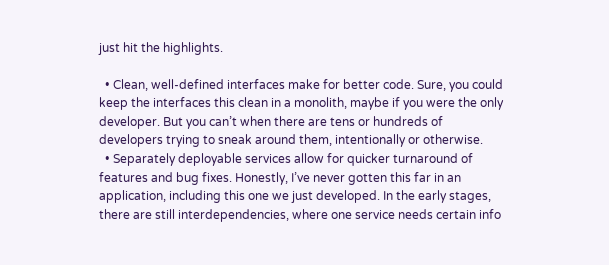just hit the highlights.

  • Clean, well-defined interfaces make for better code. Sure, you could keep the interfaces this clean in a monolith, maybe if you were the only developer. But you can’t when there are tens or hundreds of developers trying to sneak around them, intentionally or otherwise.
  • Separately deployable services allow for quicker turnaround of features and bug fixes. Honestly, I’ve never gotten this far in an application, including this one we just developed. In the early stages, there are still interdependencies, where one service needs certain info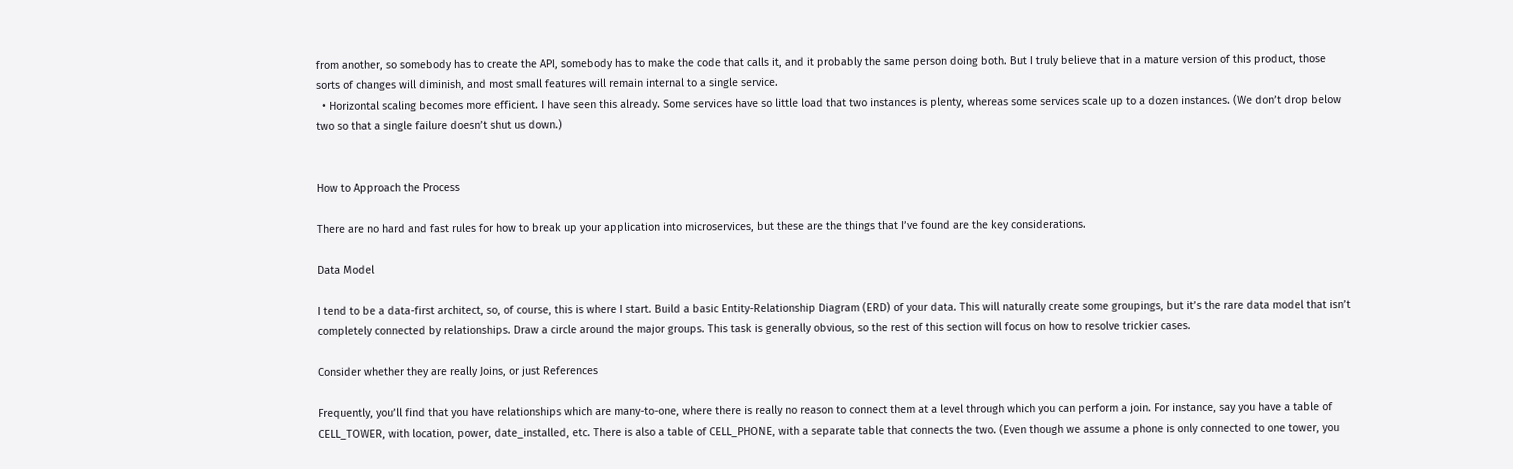from another, so somebody has to create the API, somebody has to make the code that calls it, and it probably the same person doing both. But I truly believe that in a mature version of this product, those sorts of changes will diminish, and most small features will remain internal to a single service.
  • Horizontal scaling becomes more efficient. I have seen this already. Some services have so little load that two instances is plenty, whereas some services scale up to a dozen instances. (We don’t drop below two so that a single failure doesn’t shut us down.)


How to Approach the Process

There are no hard and fast rules for how to break up your application into microservices, but these are the things that I’ve found are the key considerations.

Data Model

I tend to be a data-first architect, so, of course, this is where I start. Build a basic Entity-Relationship Diagram (ERD) of your data. This will naturally create some groupings, but it’s the rare data model that isn’t completely connected by relationships. Draw a circle around the major groups. This task is generally obvious, so the rest of this section will focus on how to resolve trickier cases.

Consider whether they are really Joins, or just References

Frequently, you’ll find that you have relationships which are many-to-one, where there is really no reason to connect them at a level through which you can perform a join. For instance, say you have a table of CELL_TOWER, with location, power, date_installed, etc. There is also a table of CELL_PHONE, with a separate table that connects the two. (Even though we assume a phone is only connected to one tower, you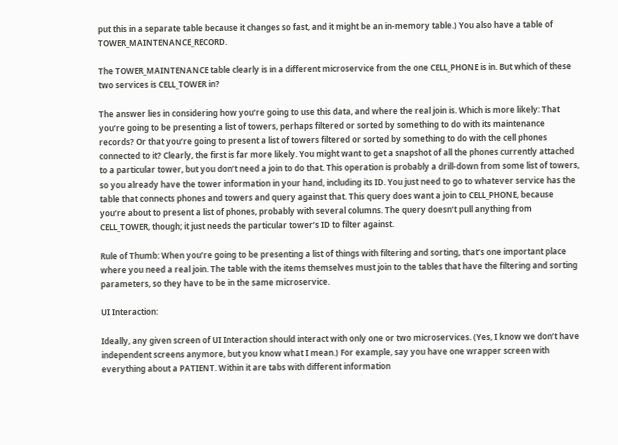put this in a separate table because it changes so fast, and it might be an in-memory table.) You also have a table of TOWER_MAINTENANCE_RECORD.

The TOWER_MAINTENANCE table clearly is in a different microservice from the one CELL_PHONE is in. But which of these two services is CELL_TOWER in?

The answer lies in considering how you’re going to use this data, and where the real join is. Which is more likely: That you’re going to be presenting a list of towers, perhaps filtered or sorted by something to do with its maintenance records? Or that you’re going to present a list of towers filtered or sorted by something to do with the cell phones connected to it? Clearly, the first is far more likely. You might want to get a snapshot of all the phones currently attached to a particular tower, but you don’t need a join to do that. This operation is probably a drill-down from some list of towers, so you already have the tower information in your hand, including its ID. You just need to go to whatever service has the table that connects phones and towers and query against that. This query does want a join to CELL_PHONE, because you’re about to present a list of phones, probably with several columns. The query doesn’t pull anything from CELL_TOWER, though; it just needs the particular tower’s ID to filter against.

Rule of Thumb: When you’re going to be presenting a list of things with filtering and sorting, that’s one important place where you need a real join. The table with the items themselves must join to the tables that have the filtering and sorting parameters, so they have to be in the same microservice.

UI Interaction:

Ideally, any given screen of UI Interaction should interact with only one or two microservices. (Yes, I know we don’t have independent screens anymore, but you know what I mean.) For example, say you have one wrapper screen with everything about a PATIENT. Within it are tabs with different information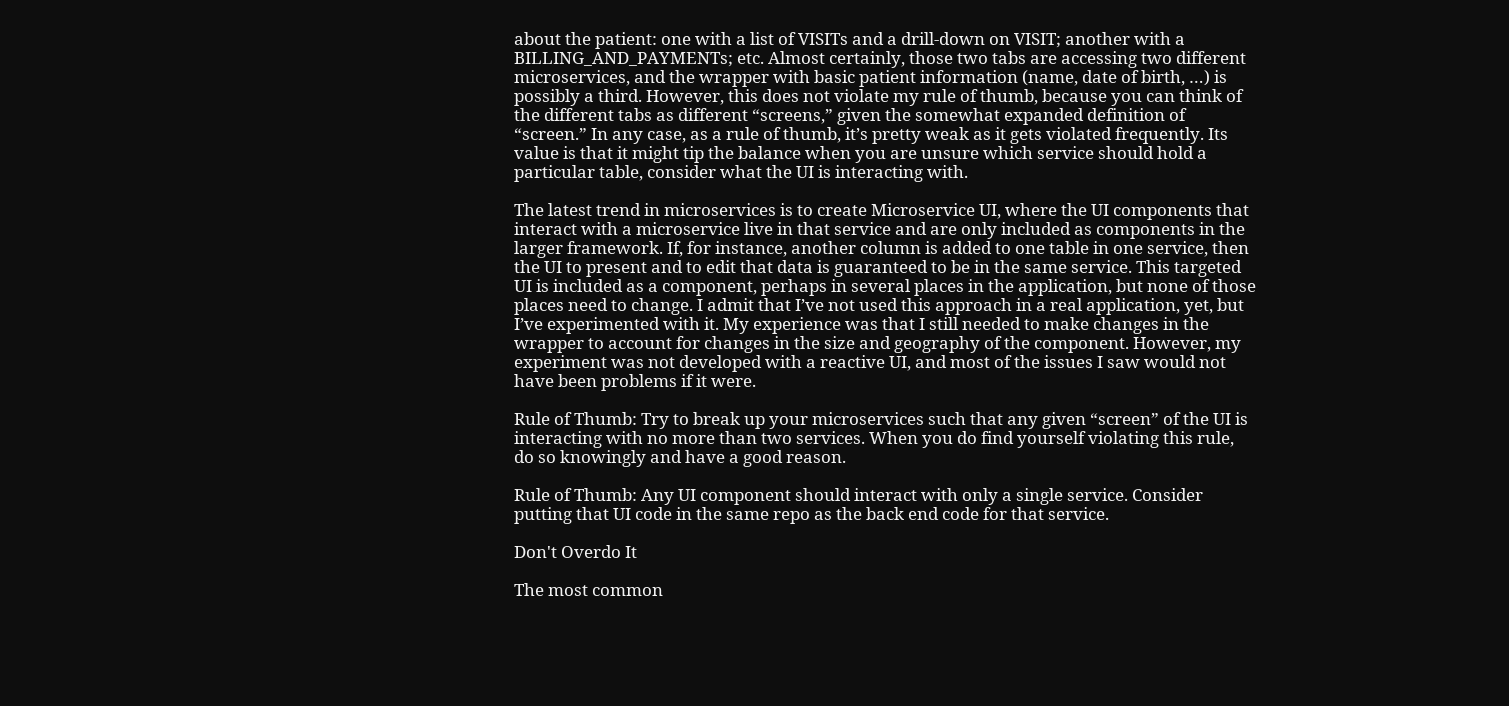about the patient: one with a list of VISITs and a drill-down on VISIT; another with a BILLING_AND_PAYMENTs; etc. Almost certainly, those two tabs are accessing two different microservices, and the wrapper with basic patient information (name, date of birth, …) is possibly a third. However, this does not violate my rule of thumb, because you can think of the different tabs as different “screens,” given the somewhat expanded definition of “screen.” In any case, as a rule of thumb, it’s pretty weak as it gets violated frequently. Its value is that it might tip the balance when you are unsure which service should hold a particular table, consider what the UI is interacting with.

The latest trend in microservices is to create Microservice UI, where the UI components that interact with a microservice live in that service and are only included as components in the larger framework. If, for instance, another column is added to one table in one service, then the UI to present and to edit that data is guaranteed to be in the same service. This targeted UI is included as a component, perhaps in several places in the application, but none of those places need to change. I admit that I’ve not used this approach in a real application, yet, but I’ve experimented with it. My experience was that I still needed to make changes in the wrapper to account for changes in the size and geography of the component. However, my experiment was not developed with a reactive UI, and most of the issues I saw would not have been problems if it were.

Rule of Thumb: Try to break up your microservices such that any given “screen” of the UI is interacting with no more than two services. When you do find yourself violating this rule, do so knowingly and have a good reason.

Rule of Thumb: Any UI component should interact with only a single service. Consider putting that UI code in the same repo as the back end code for that service.

Don't Overdo It

The most common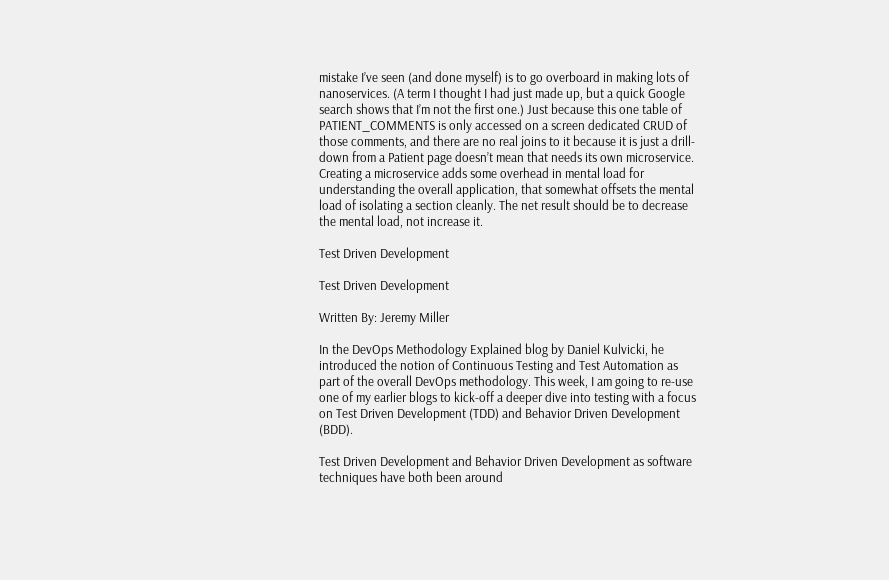mistake I’ve seen (and done myself) is to go overboard in making lots of nanoservices. (A term I thought I had just made up, but a quick Google search shows that I’m not the first one.) Just because this one table of PATIENT_COMMENTS is only accessed on a screen dedicated CRUD of those comments, and there are no real joins to it because it is just a drill-down from a Patient page doesn’t mean that needs its own microservice. Creating a microservice adds some overhead in mental load for understanding the overall application, that somewhat offsets the mental load of isolating a section cleanly. The net result should be to decrease the mental load, not increase it.

Test Driven Development

Test Driven Development

Written By: Jeremy Miller

In the DevOps Methodology Explained blog by Daniel Kulvicki, he introduced the notion of Continuous Testing and Test Automation as part of the overall DevOps methodology. This week, I am going to re-use one of my earlier blogs to kick-off a deeper dive into testing with a focus on Test Driven Development (TDD) and Behavior Driven Development (BDD).

Test Driven Development and Behavior Driven Development as software techniques have both been around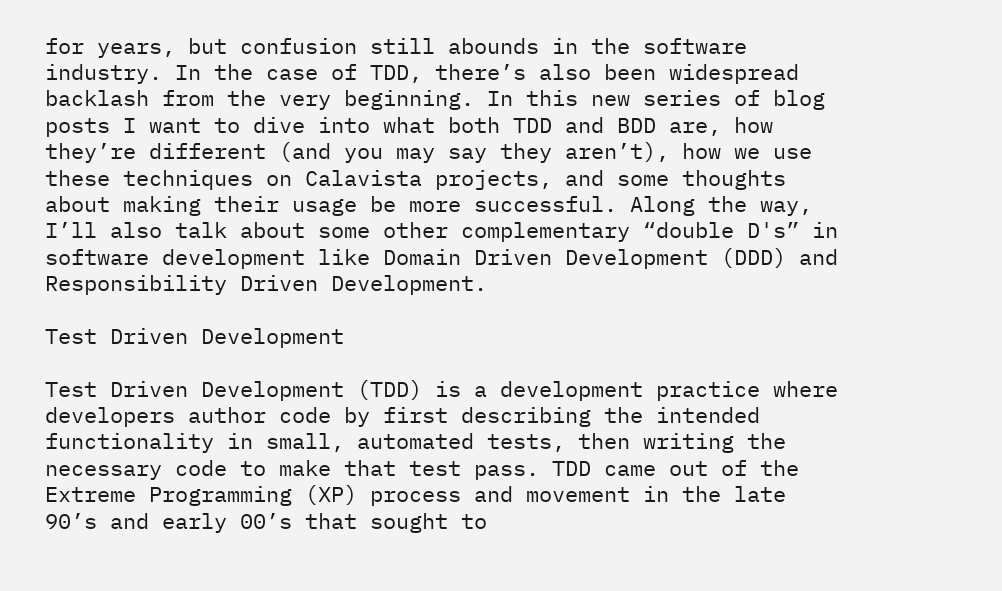for years, but confusion still abounds in the software industry. In the case of TDD, there’s also been widespread backlash from the very beginning. In this new series of blog posts I want to dive into what both TDD and BDD are, how they’re different (and you may say they aren’t), how we use these techniques on Calavista projects, and some thoughts about making their usage be more successful. Along the way, I’ll also talk about some other complementary “double D's” in software development like Domain Driven Development (DDD) and Responsibility Driven Development.

Test Driven Development

Test Driven Development (TDD) is a development practice where developers author code by first describing the intended functionality in small, automated tests, then writing the necessary code to make that test pass. TDD came out of the  Extreme Programming (XP) process and movement in the late 90’s and early 00’s that sought to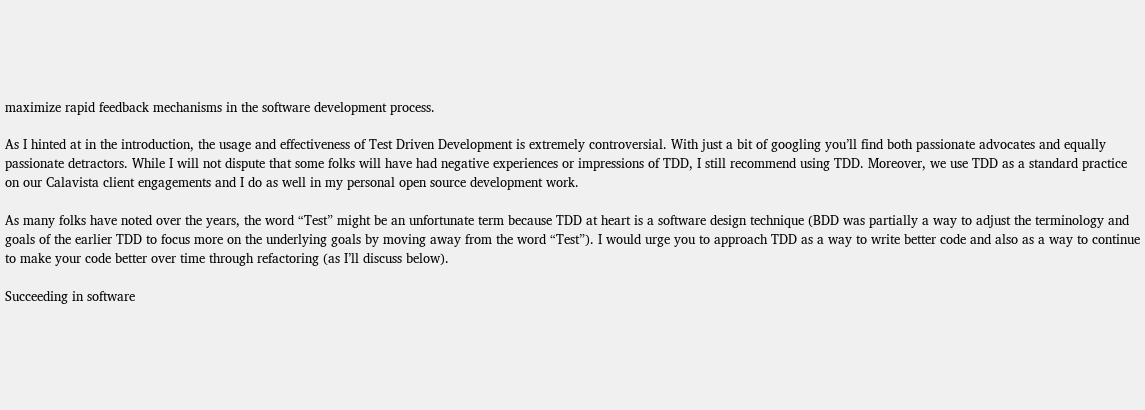maximize rapid feedback mechanisms in the software development process.

As I hinted at in the introduction, the usage and effectiveness of Test Driven Development is extremely controversial. With just a bit of googling you’ll find both passionate advocates and equally passionate detractors. While I will not dispute that some folks will have had negative experiences or impressions of TDD, I still recommend using TDD. Moreover, we use TDD as a standard practice on our Calavista client engagements and I do as well in my personal open source development work.

As many folks have noted over the years, the word “Test” might be an unfortunate term because TDD at heart is a software design technique (BDD was partially a way to adjust the terminology and goals of the earlier TDD to focus more on the underlying goals by moving away from the word “Test”). I would urge you to approach TDD as a way to write better code and also as a way to continue to make your code better over time through refactoring (as I’ll discuss below).

Succeeding in software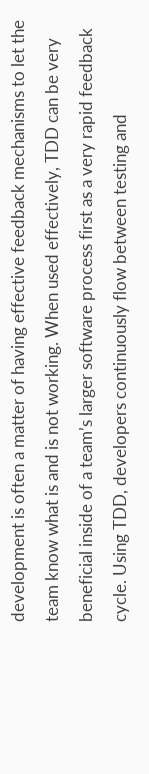development is often a matter of having effective feedback mechanisms to let the team know what is and is not working. When used effectively, TDD can be very beneficial inside of a team’s larger software process first as a very rapid feedback cycle. Using TDD, developers continuously flow between testing and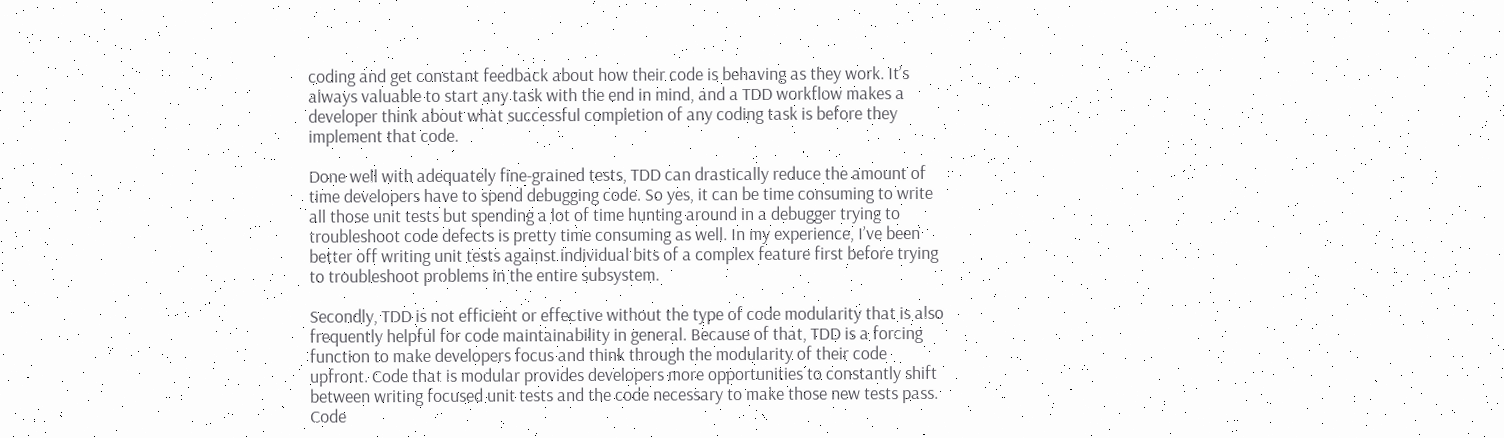coding and get constant feedback about how their code is behaving as they work. It’s always valuable to start any task with the end in mind, and a TDD workflow makes a developer think about what successful completion of any coding task is before they implement that code.

Done well with adequately fine-grained tests, TDD can drastically reduce the amount of time developers have to spend debugging code. So yes, it can be time consuming to write all those unit tests but spending a lot of time hunting around in a debugger trying to troubleshoot code defects is pretty time consuming as well. In my experience, I’ve been better off writing unit tests against individual bits of a complex feature first before trying to troubleshoot problems in the entire subsystem.

Secondly, TDD is not efficient or effective without the type of code modularity that is also frequently helpful for code maintainability in general. Because of that, TDD is a forcing function to make developers focus and think through the modularity of their code upfront. Code that is modular provides developers more opportunities to constantly shift between writing focused unit tests and the code necessary to make those new tests pass. Code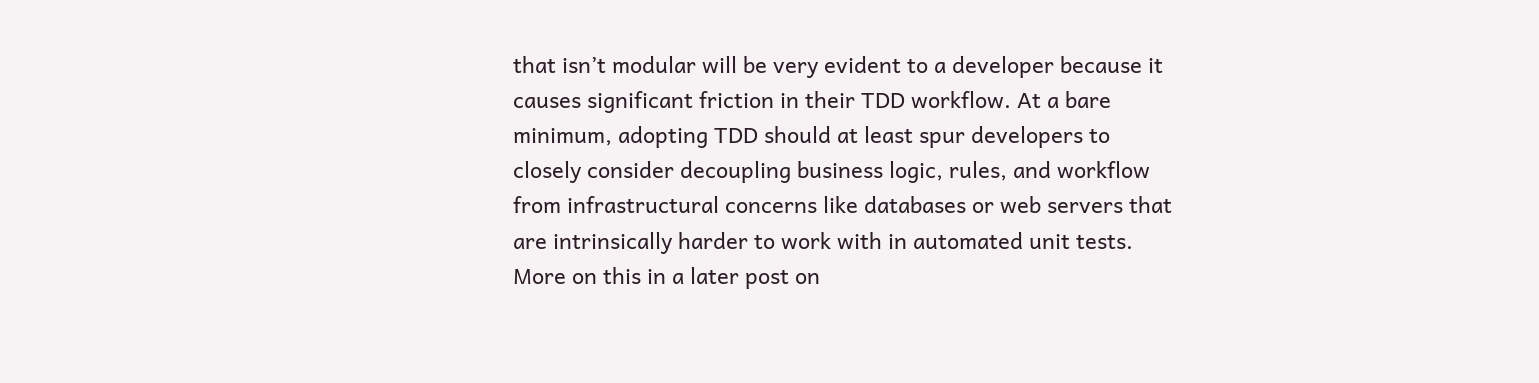that isn’t modular will be very evident to a developer because it causes significant friction in their TDD workflow. At a bare minimum, adopting TDD should at least spur developers to closely consider decoupling business logic, rules, and workflow from infrastructural concerns like databases or web servers that are intrinsically harder to work with in automated unit tests. More on this in a later post on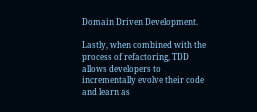Domain Driven Development.

Lastly, when combined with the process of refactoring, TDD allows developers to incrementally evolve their code and learn as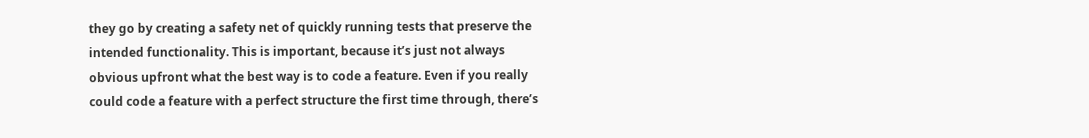they go by creating a safety net of quickly running tests that preserve the intended functionality. This is important, because it’s just not always obvious upfront what the best way is to code a feature. Even if you really could code a feature with a perfect structure the first time through, there’s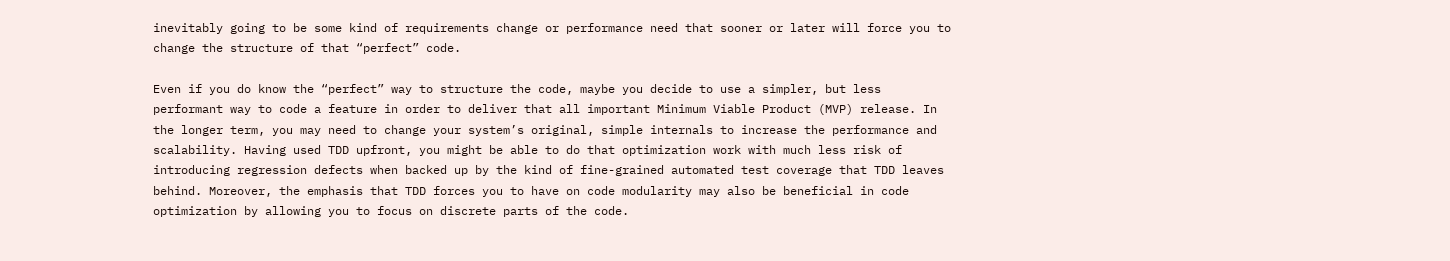inevitably going to be some kind of requirements change or performance need that sooner or later will force you to change the structure of that “perfect” code.

Even if you do know the “perfect” way to structure the code, maybe you decide to use a simpler, but less performant way to code a feature in order to deliver that all important Minimum Viable Product (MVP) release. In the longer term, you may need to change your system’s original, simple internals to increase the performance and scalability. Having used TDD upfront, you might be able to do that optimization work with much less risk of introducing regression defects when backed up by the kind of fine-grained automated test coverage that TDD leaves behind. Moreover, the emphasis that TDD forces you to have on code modularity may also be beneficial in code optimization by allowing you to focus on discrete parts of the code.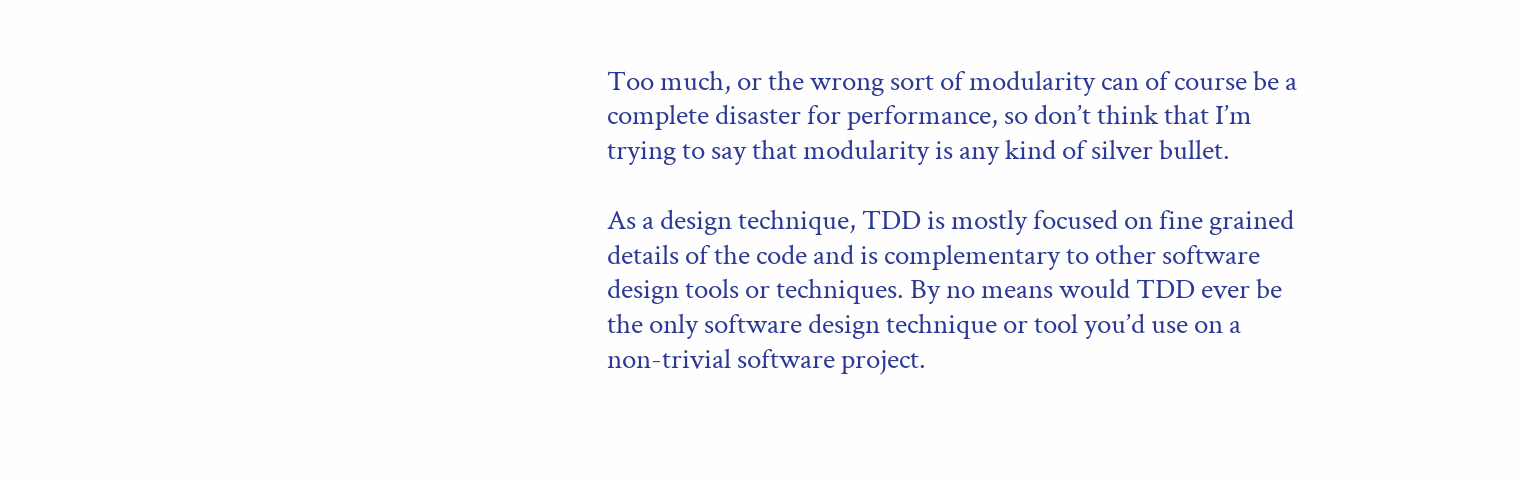Too much, or the wrong sort of modularity can of course be a complete disaster for performance, so don’t think that I’m trying to say that modularity is any kind of silver bullet.

As a design technique, TDD is mostly focused on fine grained details of the code and is complementary to other software design tools or techniques. By no means would TDD ever be the only software design technique or tool you’d use on a non-trivial software project.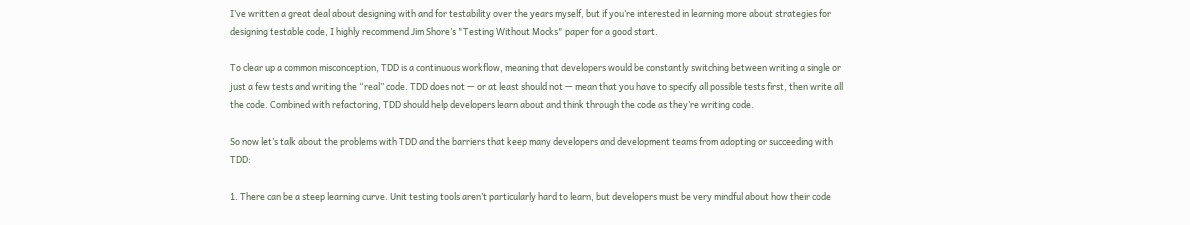I’ve written a great deal about designing with and for testability over the years myself, but if you’re interested in learning more about strategies for designing testable code, I highly recommend Jim Shore’s "Testing Without Mocks" paper for a good start.

To clear up a common misconception, TDD is a continuous workflow, meaning that developers would be constantly switching between writing a single or just a few tests and writing the “real” code. TDD does not — or at least should not — mean that you have to specify all possible tests first, then write all the code. Combined with refactoring, TDD should help developers learn about and think through the code as they’re writing code.

So now let’s talk about the problems with TDD and the barriers that keep many developers and development teams from adopting or succeeding with TDD:

1. There can be a steep learning curve. Unit testing tools aren’t particularly hard to learn, but developers must be very mindful about how their code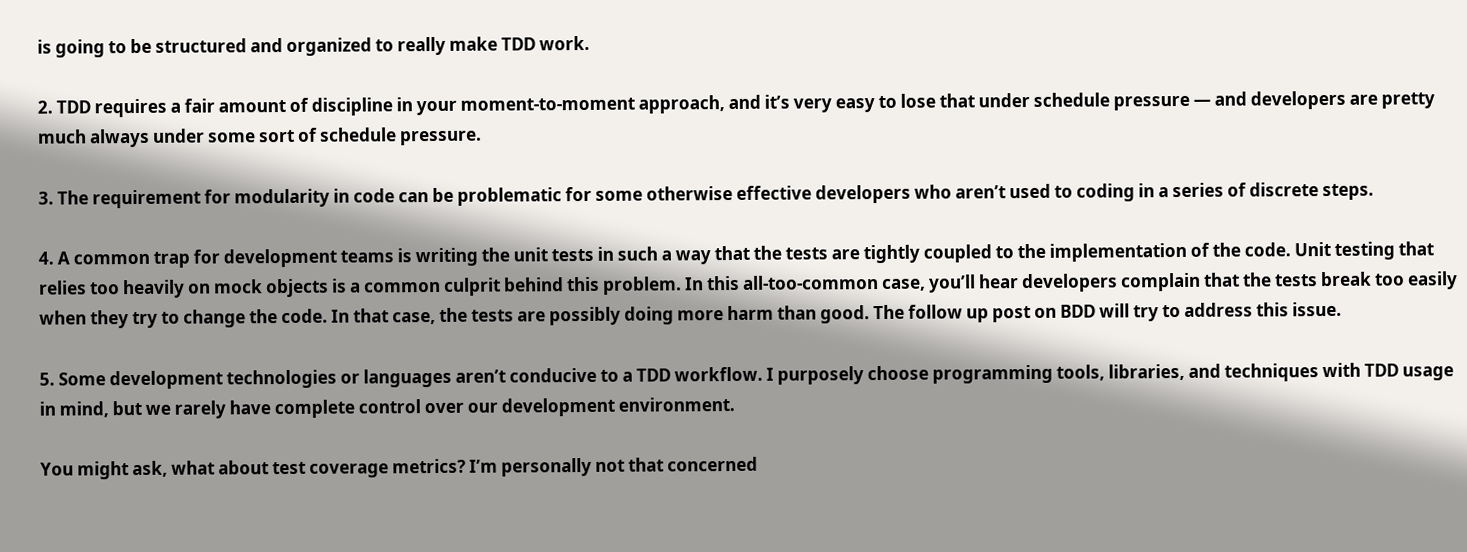is going to be structured and organized to really make TDD work.

2. TDD requires a fair amount of discipline in your moment-to-moment approach, and it’s very easy to lose that under schedule pressure — and developers are pretty much always under some sort of schedule pressure.

3. The requirement for modularity in code can be problematic for some otherwise effective developers who aren’t used to coding in a series of discrete steps.

4. A common trap for development teams is writing the unit tests in such a way that the tests are tightly coupled to the implementation of the code. Unit testing that relies too heavily on mock objects is a common culprit behind this problem. In this all-too-common case, you’ll hear developers complain that the tests break too easily when they try to change the code. In that case, the tests are possibly doing more harm than good. The follow up post on BDD will try to address this issue.

5. Some development technologies or languages aren’t conducive to a TDD workflow. I purposely choose programming tools, libraries, and techniques with TDD usage in mind, but we rarely have complete control over our development environment.

You might ask, what about test coverage metrics? I’m personally not that concerned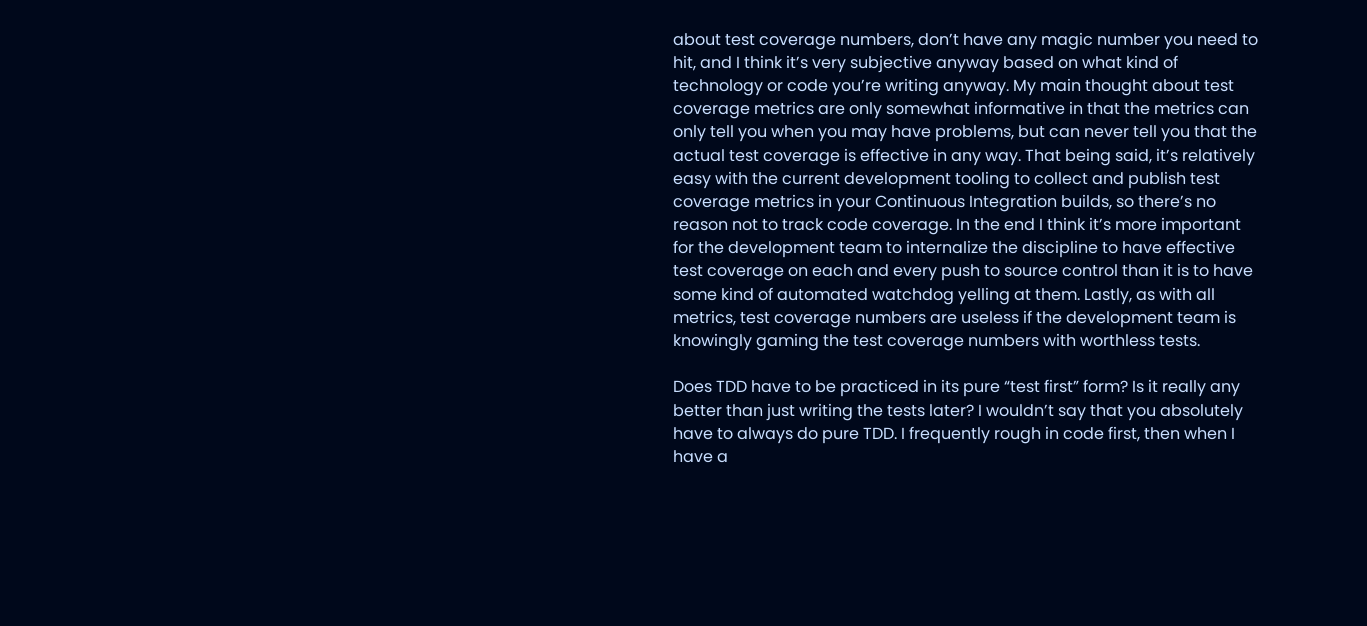about test coverage numbers, don’t have any magic number you need to hit, and I think it’s very subjective anyway based on what kind of technology or code you’re writing anyway. My main thought about test coverage metrics are only somewhat informative in that the metrics can only tell you when you may have problems, but can never tell you that the actual test coverage is effective in any way. That being said, it’s relatively easy with the current development tooling to collect and publish test coverage metrics in your Continuous Integration builds, so there’s no reason not to track code coverage. In the end I think it’s more important for the development team to internalize the discipline to have effective test coverage on each and every push to source control than it is to have some kind of automated watchdog yelling at them. Lastly, as with all metrics, test coverage numbers are useless if the development team is knowingly gaming the test coverage numbers with worthless tests.

Does TDD have to be practiced in its pure “test first” form? Is it really any better than just writing the tests later? I wouldn’t say that you absolutely have to always do pure TDD. I frequently rough in code first, then when I have a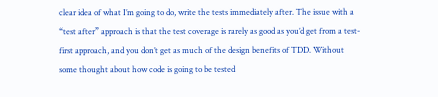clear idea of what I’m going to do, write the tests immediately after. The issue with a “test after” approach is that the test coverage is rarely as good as you’d get from a test-first approach, and you don’t get as much of the design benefits of TDD. Without some thought about how code is going to be tested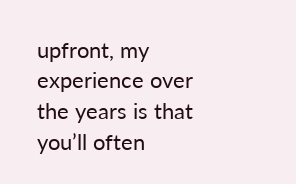upfront, my experience over the years is that you’ll often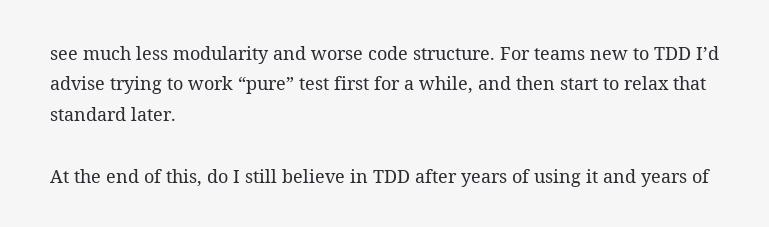see much less modularity and worse code structure. For teams new to TDD I’d advise trying to work “pure” test first for a while, and then start to relax that standard later.

At the end of this, do I still believe in TDD after years of using it and years of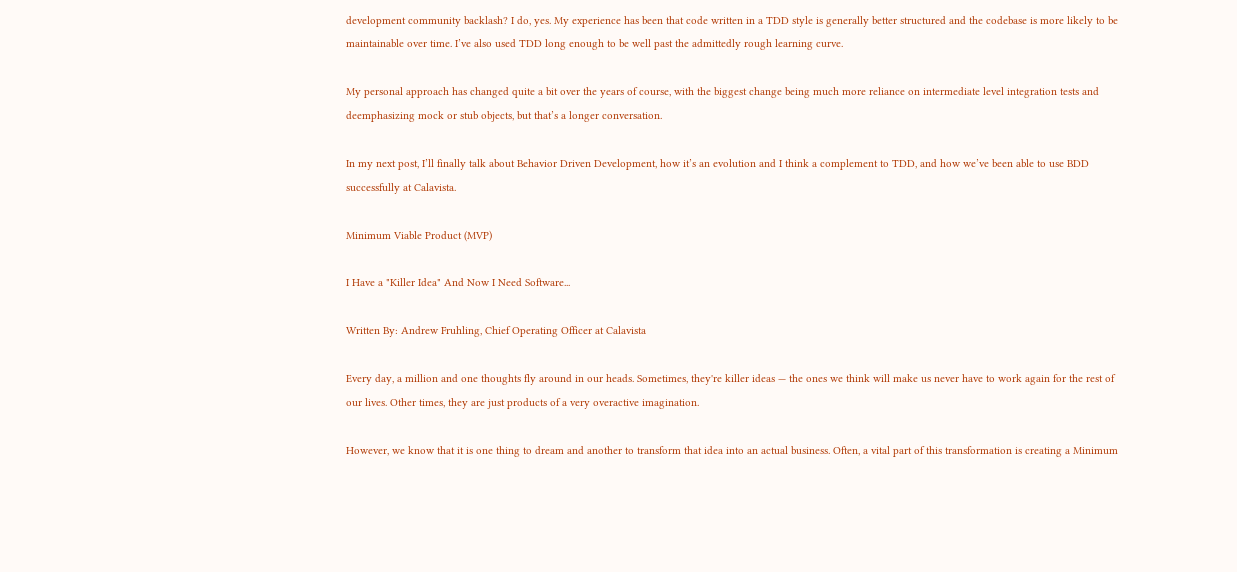development community backlash? I do, yes. My experience has been that code written in a TDD style is generally better structured and the codebase is more likely to be maintainable over time. I’ve also used TDD long enough to be well past the admittedly rough learning curve.

My personal approach has changed quite a bit over the years of course, with the biggest change being much more reliance on intermediate level integration tests and deemphasizing mock or stub objects, but that’s a longer conversation.

In my next post, I’ll finally talk about Behavior Driven Development, how it’s an evolution and I think a complement to TDD, and how we’ve been able to use BDD successfully at Calavista.

Minimum Viable Product (MVP)

I Have a "Killer Idea" And Now I Need Software...

Written By: Andrew Fruhling, Chief Operating Officer at Calavista

Every day, a million and one thoughts fly around in our heads. Sometimes, they're killer ideas — the ones we think will make us never have to work again for the rest of our lives. Other times, they are just products of a very overactive imagination.

However, we know that it is one thing to dream and another to transform that idea into an actual business. Often, a vital part of this transformation is creating a Minimum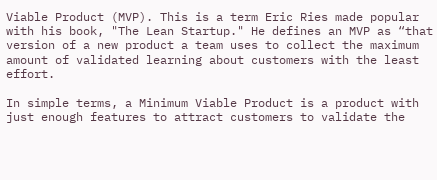Viable Product (MVP). This is a term Eric Ries made popular with his book, "The Lean Startup." He defines an MVP as “that version of a new product a team uses to collect the maximum amount of validated learning about customers with the least effort.

In simple terms, a Minimum Viable Product is a product with just enough features to attract customers to validate the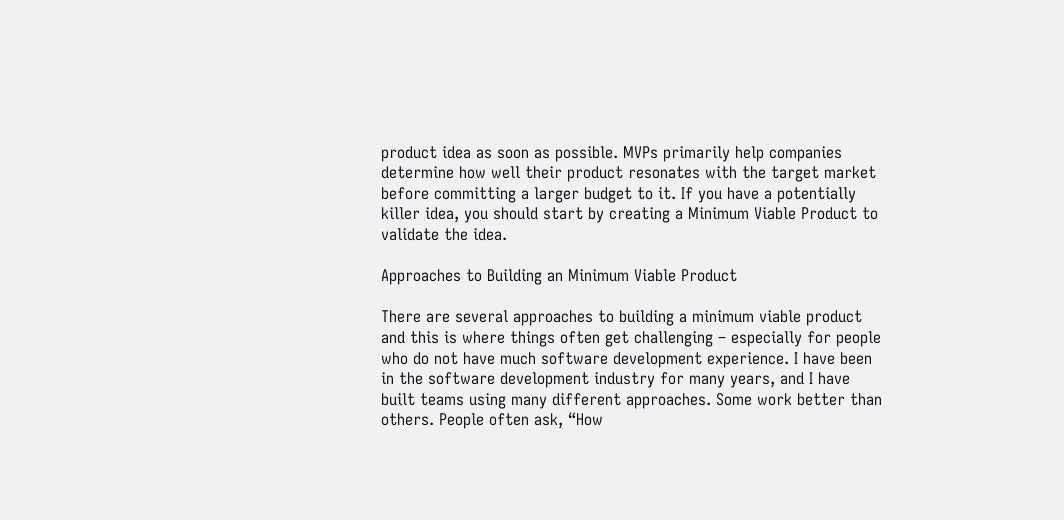product idea as soon as possible. MVPs primarily help companies determine how well their product resonates with the target market before committing a larger budget to it. If you have a potentially killer idea, you should start by creating a Minimum Viable Product to validate the idea.

Approaches to Building an Minimum Viable Product

There are several approaches to building a minimum viable product and this is where things often get challenging – especially for people who do not have much software development experience. I have been in the software development industry for many years, and I have built teams using many different approaches. Some work better than others. People often ask, “How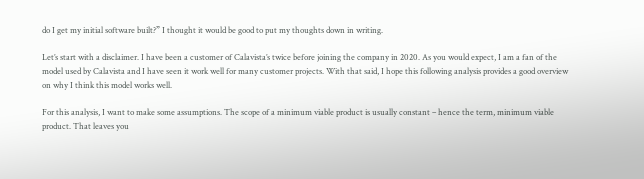do I get my initial software built?” I thought it would be good to put my thoughts down in writing.

Let’s start with a disclaimer. I have been a customer of Calavista’s twice before joining the company in 2020. As you would expect, I am a fan of the model used by Calavista and I have seen it work well for many customer projects. With that said, I hope this following analysis provides a good overview on why I think this model works well.

For this analysis, I want to make some assumptions. The scope of a minimum viable product is usually constant – hence the term, minimum viable product. That leaves you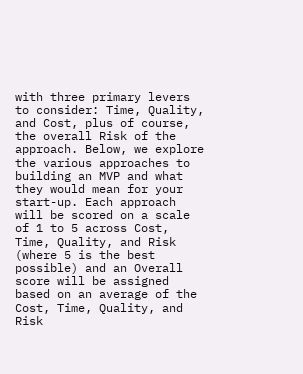with three primary levers to consider: Time, Quality, and Cost, plus of course, the overall Risk of the approach. Below, we explore the various approaches to building an MVP and what they would mean for your start-up. Each approach will be scored on a scale of 1 to 5 across Cost, Time, Quality, and Risk (where 5 is the best possible) and an Overall score will be assigned based on an average of the Cost, Time, Quality, and Risk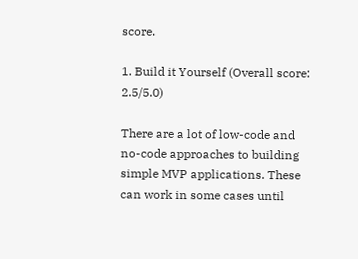score.

1. Build it Yourself (Overall score: 2.5/5.0)

There are a lot of low-code and no-code approaches to building simple MVP applications. These can work in some cases until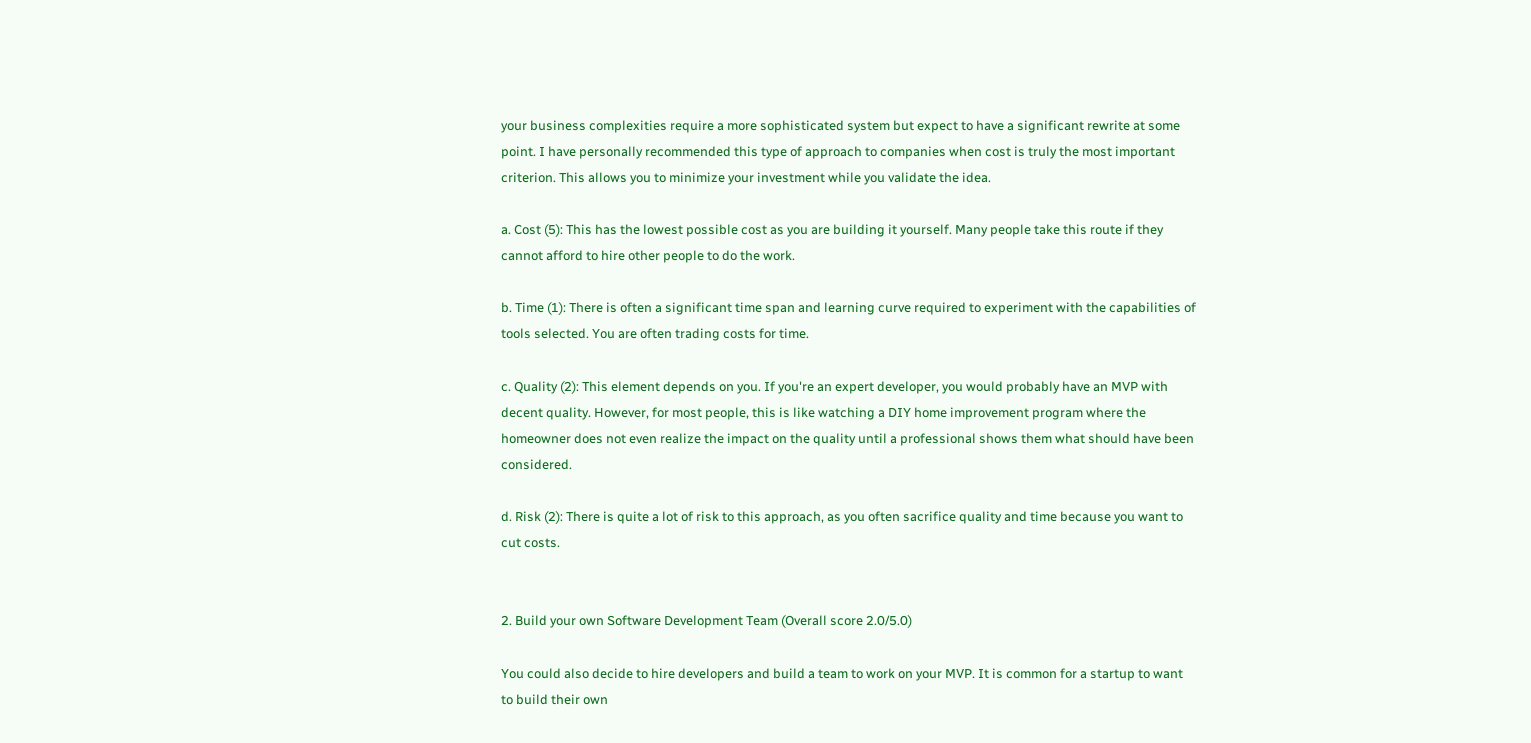your business complexities require a more sophisticated system but expect to have a significant rewrite at some point. I have personally recommended this type of approach to companies when cost is truly the most important criterion. This allows you to minimize your investment while you validate the idea.

a. Cost (5): This has the lowest possible cost as you are building it yourself. Many people take this route if they cannot afford to hire other people to do the work.

b. Time (1): There is often a significant time span and learning curve required to experiment with the capabilities of tools selected. You are often trading costs for time.

c. Quality (2): This element depends on you. If you're an expert developer, you would probably have an MVP with decent quality. However, for most people, this is like watching a DIY home improvement program where the homeowner does not even realize the impact on the quality until a professional shows them what should have been considered.

d. Risk (2): There is quite a lot of risk to this approach, as you often sacrifice quality and time because you want to cut costs.


2. Build your own Software Development Team (Overall score 2.0/5.0)

You could also decide to hire developers and build a team to work on your MVP. It is common for a startup to want to build their own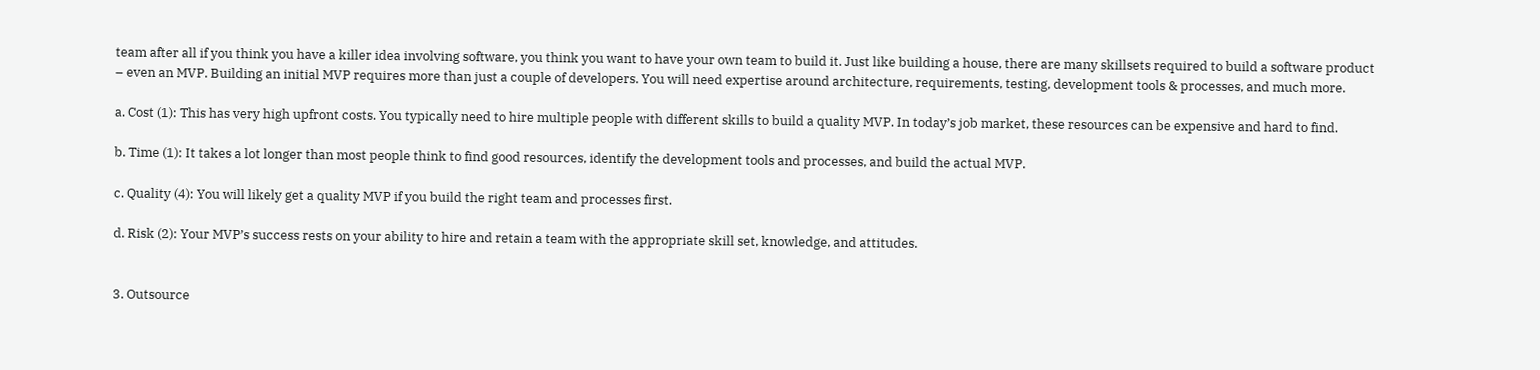team after all if you think you have a killer idea involving software, you think you want to have your own team to build it. Just like building a house, there are many skillsets required to build a software product – even an MVP. Building an initial MVP requires more than just a couple of developers. You will need expertise around architecture, requirements, testing, development tools & processes, and much more.

a. Cost (1): This has very high upfront costs. You typically need to hire multiple people with different skills to build a quality MVP. In today’s job market, these resources can be expensive and hard to find.

b. Time (1): It takes a lot longer than most people think to find good resources, identify the development tools and processes, and build the actual MVP.

c. Quality (4): You will likely get a quality MVP if you build the right team and processes first.

d. Risk (2): Your MVP’s success rests on your ability to hire and retain a team with the appropriate skill set, knowledge, and attitudes.


3. Outsource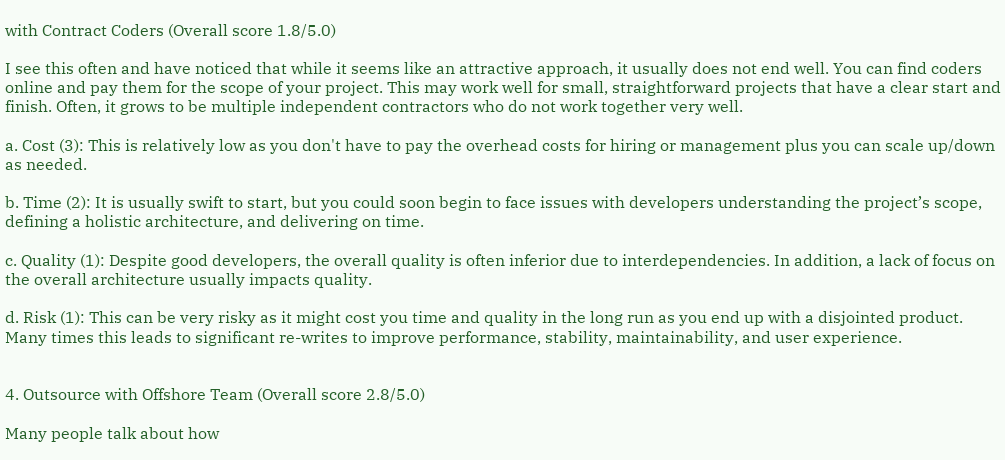with Contract Coders (Overall score 1.8/5.0)

I see this often and have noticed that while it seems like an attractive approach, it usually does not end well. You can find coders online and pay them for the scope of your project. This may work well for small, straightforward projects that have a clear start and finish. Often, it grows to be multiple independent contractors who do not work together very well.

a. Cost (3): This is relatively low as you don't have to pay the overhead costs for hiring or management plus you can scale up/down as needed.

b. Time (2): It is usually swift to start, but you could soon begin to face issues with developers understanding the project’s scope, defining a holistic architecture, and delivering on time.

c. Quality (1): Despite good developers, the overall quality is often inferior due to interdependencies. In addition, a lack of focus on the overall architecture usually impacts quality.

d. Risk (1): This can be very risky as it might cost you time and quality in the long run as you end up with a disjointed product. Many times this leads to significant re-writes to improve performance, stability, maintainability, and user experience.


4. Outsource with Offshore Team (Overall score 2.8/5.0)

Many people talk about how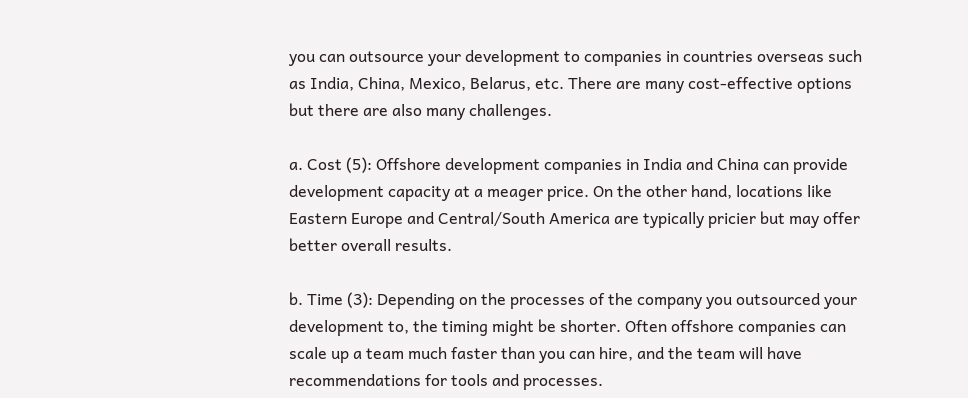you can outsource your development to companies in countries overseas such as India, China, Mexico, Belarus, etc. There are many cost-effective options but there are also many challenges.

a. Cost (5): Offshore development companies in India and China can provide development capacity at a meager price. On the other hand, locations like Eastern Europe and Central/South America are typically pricier but may offer better overall results.

b. Time (3): Depending on the processes of the company you outsourced your development to, the timing might be shorter. Often offshore companies can scale up a team much faster than you can hire, and the team will have recommendations for tools and processes.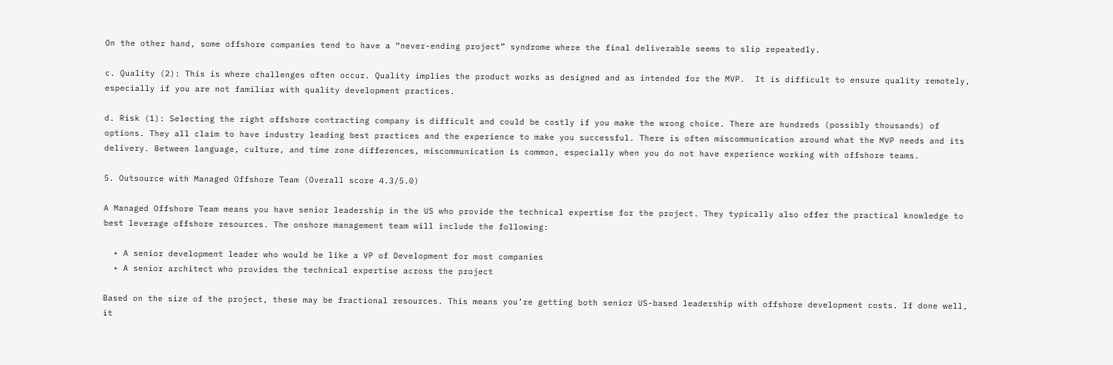On the other hand, some offshore companies tend to have a “never-ending project” syndrome where the final deliverable seems to slip repeatedly.

c. Quality (2): This is where challenges often occur. Quality implies the product works as designed and as intended for the MVP.  It is difficult to ensure quality remotely, especially if you are not familiar with quality development practices.

d. Risk (1): Selecting the right offshore contracting company is difficult and could be costly if you make the wrong choice. There are hundreds (possibly thousands) of options. They all claim to have industry leading best practices and the experience to make you successful. There is often miscommunication around what the MVP needs and its delivery. Between language, culture, and time zone differences, miscommunication is common, especially when you do not have experience working with offshore teams.

5. Outsource with Managed Offshore Team (Overall score 4.3/5.0)

A Managed Offshore Team means you have senior leadership in the US who provide the technical expertise for the project. They typically also offer the practical knowledge to best leverage offshore resources. The onshore management team will include the following:

  • A senior development leader who would be like a VP of Development for most companies
  • A senior architect who provides the technical expertise across the project

Based on the size of the project, these may be fractional resources. This means you’re getting both senior US-based leadership with offshore development costs. If done well, it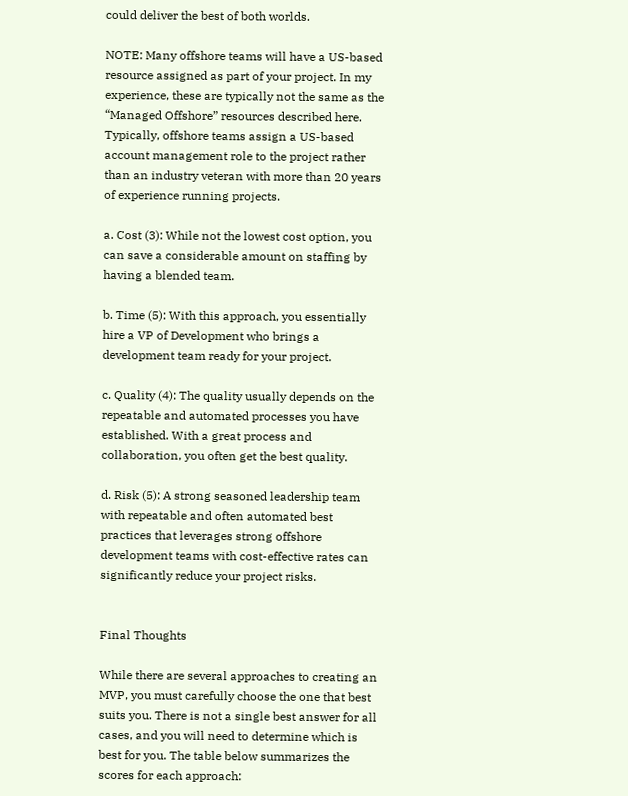could deliver the best of both worlds.

NOTE: Many offshore teams will have a US-based resource assigned as part of your project. In my experience, these are typically not the same as the “Managed Offshore” resources described here. Typically, offshore teams assign a US-based account management role to the project rather than an industry veteran with more than 20 years of experience running projects.

a. Cost (3): While not the lowest cost option, you can save a considerable amount on staffing by having a blended team.

b. Time (5): With this approach, you essentially hire a VP of Development who brings a development team ready for your project.

c. Quality (4): The quality usually depends on the repeatable and automated processes you have established. With a great process and collaboration, you often get the best quality.

d. Risk (5): A strong seasoned leadership team with repeatable and often automated best practices that leverages strong offshore development teams with cost-effective rates can significantly reduce your project risks.


Final Thoughts

While there are several approaches to creating an MVP, you must carefully choose the one that best suits you. There is not a single best answer for all cases, and you will need to determine which is best for you. The table below summarizes the scores for each approach: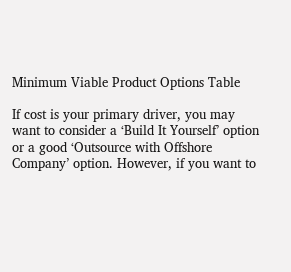Minimum Viable Product Options Table

If cost is your primary driver, you may want to consider a ‘Build It Yourself’ option or a good ‘Outsource with Offshore Company’ option. However, if you want to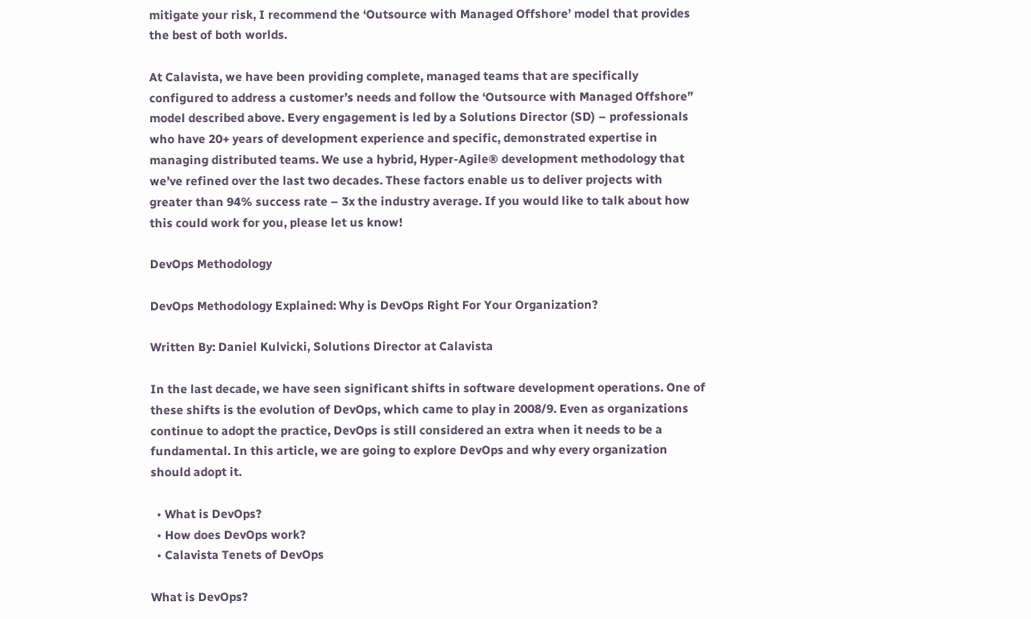mitigate your risk, I recommend the ‘Outsource with Managed Offshore’ model that provides the best of both worlds.

At Calavista, we have been providing complete, managed teams that are specifically configured to address a customer’s needs and follow the ‘Outsource with Managed Offshore” model described above. Every engagement is led by a Solutions Director (SD) – professionals who have 20+ years of development experience and specific, demonstrated expertise in managing distributed teams. We use a hybrid, Hyper-Agile® development methodology that we’ve refined over the last two decades. These factors enable us to deliver projects with greater than 94% success rate – 3x the industry average. If you would like to talk about how this could work for you, please let us know!

DevOps Methodology

DevOps Methodology Explained: Why is DevOps Right For Your Organization?

Written By: Daniel Kulvicki, Solutions Director at Calavista

In the last decade, we have seen significant shifts in software development operations. One of these shifts is the evolution of DevOps, which came to play in 2008/9. Even as organizations continue to adopt the practice, DevOps is still considered an extra when it needs to be a fundamental. In this article, we are going to explore DevOps and why every organization should adopt it.

  • What is DevOps?
  • How does DevOps work?
  • Calavista Tenets of DevOps

What is DevOps?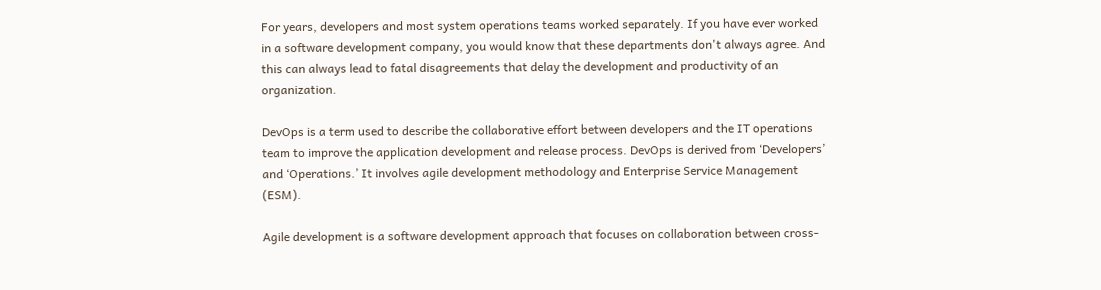For years, developers and most system operations teams worked separately. If you have ever worked in a software development company, you would know that these departments don't always agree. And this can always lead to fatal disagreements that delay the development and productivity of an organization.

DevOps is a term used to describe the collaborative effort between developers and the IT operations team to improve the application development and release process. DevOps is derived from ‘Developers’ and ‘Operations.’ It involves agile development methodology and Enterprise Service Management (ESM).

Agile development is a software development approach that focuses on collaboration between cross-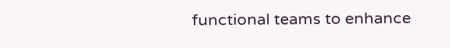functional teams to enhance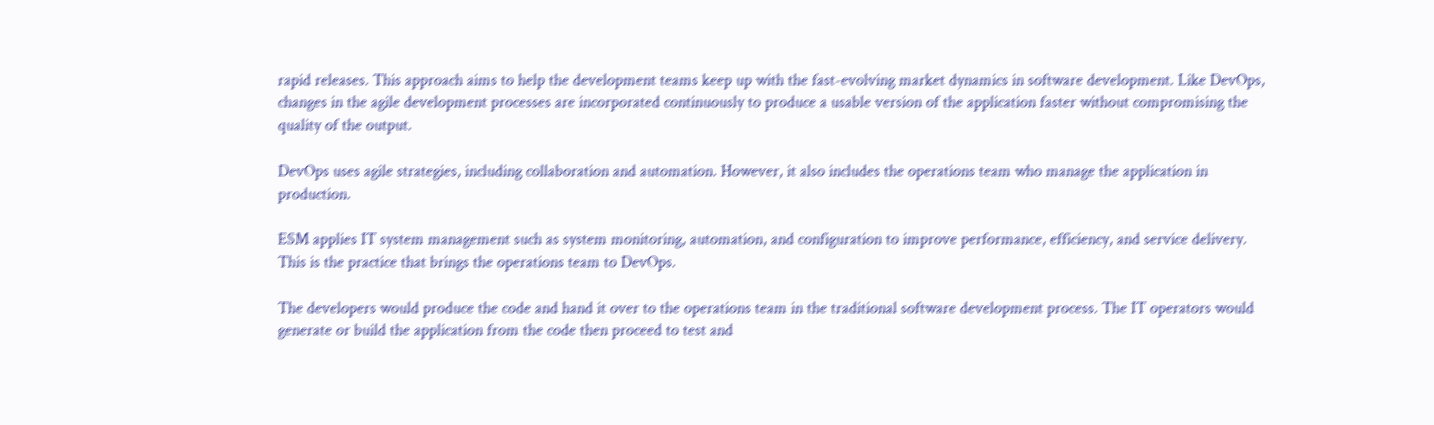rapid releases. This approach aims to help the development teams keep up with the fast-evolving market dynamics in software development. Like DevOps, changes in the agile development processes are incorporated continuously to produce a usable version of the application faster without compromising the quality of the output.

DevOps uses agile strategies, including collaboration and automation. However, it also includes the operations team who manage the application in production.

ESM applies IT system management such as system monitoring, automation, and configuration to improve performance, efficiency, and service delivery. This is the practice that brings the operations team to DevOps.

The developers would produce the code and hand it over to the operations team in the traditional software development process. The IT operators would generate or build the application from the code then proceed to test and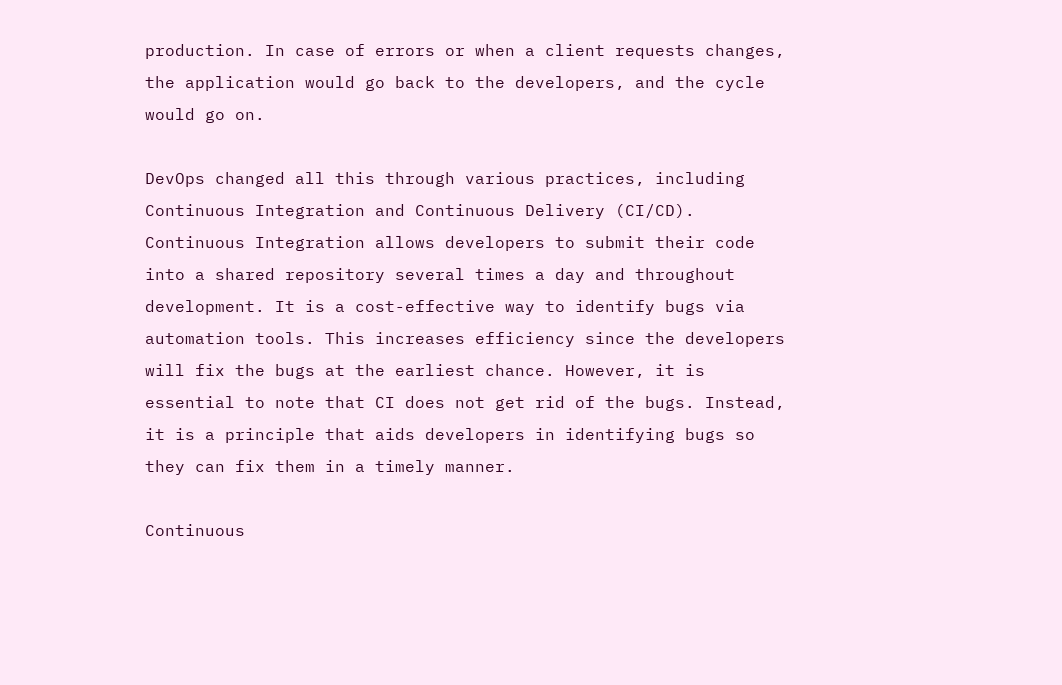production. In case of errors or when a client requests changes, the application would go back to the developers, and the cycle would go on.

DevOps changed all this through various practices, including Continuous Integration and Continuous Delivery (CI/CD). Continuous Integration allows developers to submit their code into a shared repository several times a day and throughout development. It is a cost-effective way to identify bugs via automation tools. This increases efficiency since the developers will fix the bugs at the earliest chance. However, it is essential to note that CI does not get rid of the bugs. Instead, it is a principle that aids developers in identifying bugs so they can fix them in a timely manner.

Continuous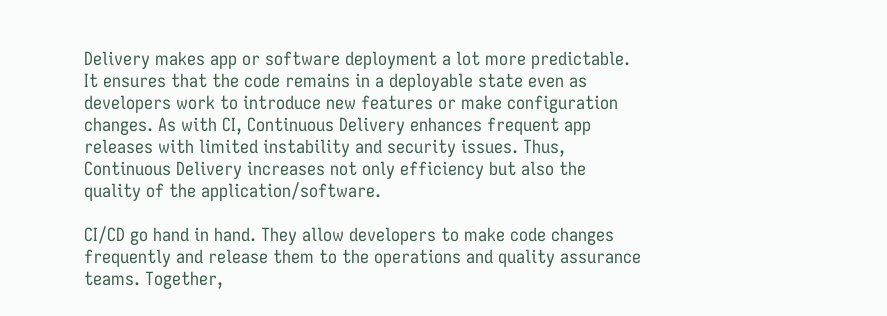Delivery makes app or software deployment a lot more predictable. It ensures that the code remains in a deployable state even as developers work to introduce new features or make configuration changes. As with CI, Continuous Delivery enhances frequent app releases with limited instability and security issues. Thus, Continuous Delivery increases not only efficiency but also the quality of the application/software.

CI/CD go hand in hand. They allow developers to make code changes frequently and release them to the operations and quality assurance teams. Together,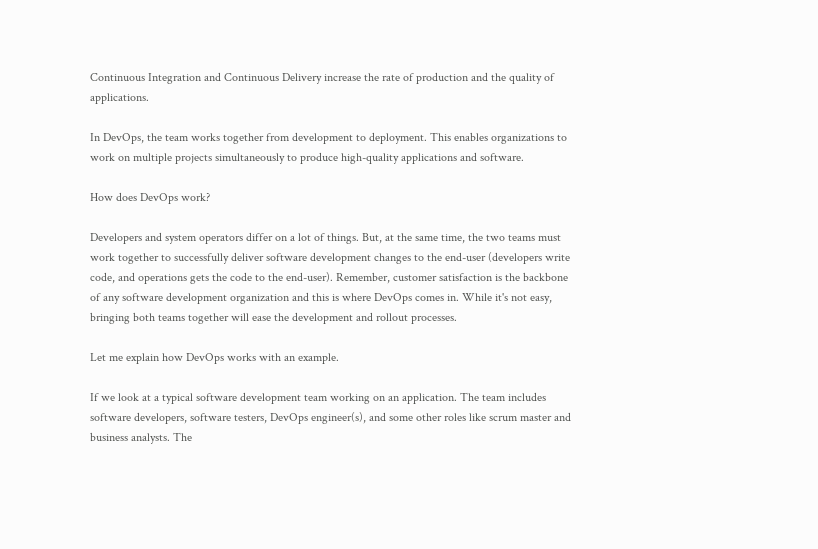Continuous Integration and Continuous Delivery increase the rate of production and the quality of applications.

In DevOps, the team works together from development to deployment. This enables organizations to work on multiple projects simultaneously to produce high-quality applications and software.

How does DevOps work?

Developers and system operators differ on a lot of things. But, at the same time, the two teams must work together to successfully deliver software development changes to the end-user (developers write code, and operations gets the code to the end-user). Remember, customer satisfaction is the backbone of any software development organization and this is where DevOps comes in. While it's not easy, bringing both teams together will ease the development and rollout processes.

Let me explain how DevOps works with an example.

If we look at a typical software development team working on an application. The team includes software developers, software testers, DevOps engineer(s), and some other roles like scrum master and business analysts. The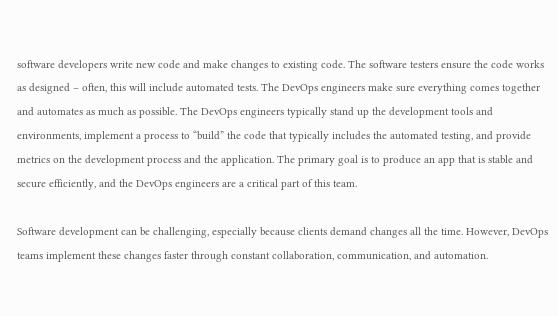software developers write new code and make changes to existing code. The software testers ensure the code works as designed – often, this will include automated tests. The DevOps engineers make sure everything comes together and automates as much as possible. The DevOps engineers typically stand up the development tools and environments, implement a process to “build” the code that typically includes the automated testing, and provide metrics on the development process and the application. The primary goal is to produce an app that is stable and secure efficiently, and the DevOps engineers are a critical part of this team.

Software development can be challenging, especially because clients demand changes all the time. However, DevOps teams implement these changes faster through constant collaboration, communication, and automation.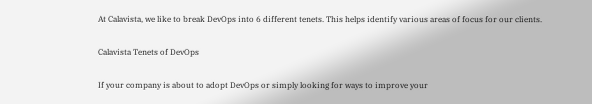At Calavista, we like to break DevOps into 6 different tenets. This helps identify various areas of focus for our clients.

Calavista Tenets of DevOps

If your company is about to adopt DevOps or simply looking for ways to improve your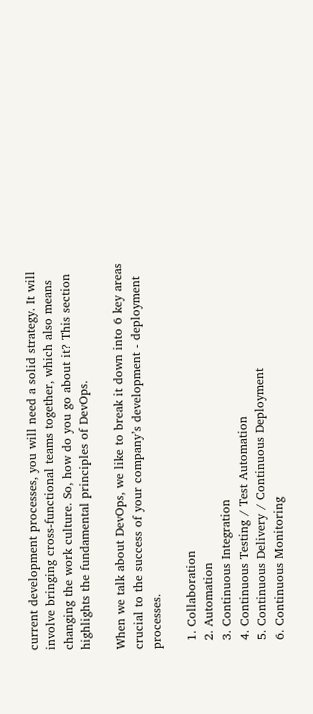current development processes, you will need a solid strategy. It will involve bringing cross-functional teams together, which also means changing the work culture. So, how do you go about it? This section highlights the fundamental principles of DevOps.

When we talk about DevOps, we like to break it down into 6 key areas crucial to the success of your company’s development - deployment processes.

  1. Collaboration
  2. Automation
  3. Continuous Integration
  4. Continuous Testing / Test Automation
  5. Continuous Delivery / Continuous Deployment
  6. Continuous Monitoring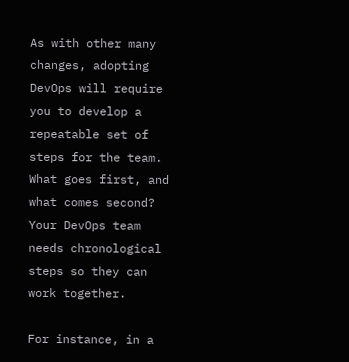As with other many changes, adopting DevOps will require you to develop a repeatable set of steps for the team. What goes first, and what comes second? Your DevOps team needs chronological steps so they can work together.

For instance, in a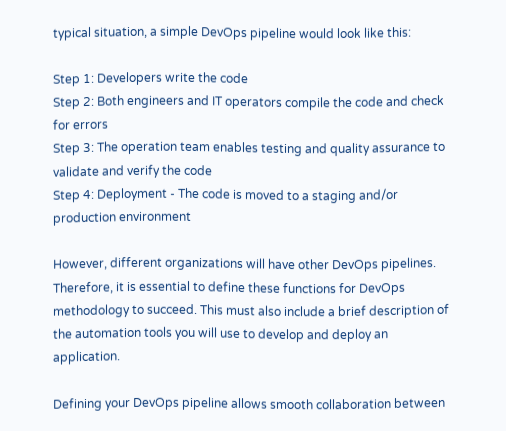typical situation, a simple DevOps pipeline would look like this:

Step 1: Developers write the code
Step 2: Both engineers and IT operators compile the code and check for errors
Step 3: The operation team enables testing and quality assurance to validate and verify the code
Step 4: Deployment - The code is moved to a staging and/or production environment

However, different organizations will have other DevOps pipelines. Therefore, it is essential to define these functions for DevOps methodology to succeed. This must also include a brief description of the automation tools you will use to develop and deploy an application.

Defining your DevOps pipeline allows smooth collaboration between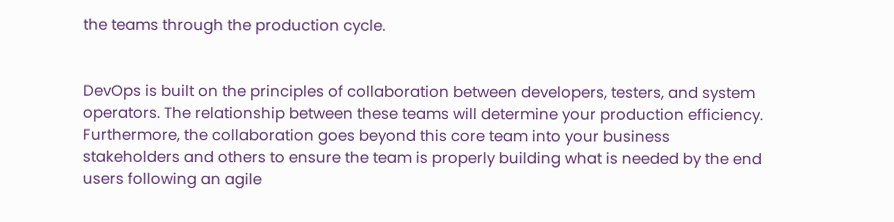the teams through the production cycle.


DevOps is built on the principles of collaboration between developers, testers, and system operators. The relationship between these teams will determine your production efficiency. Furthermore, the collaboration goes beyond this core team into your business stakeholders and others to ensure the team is properly building what is needed by the end users following an agile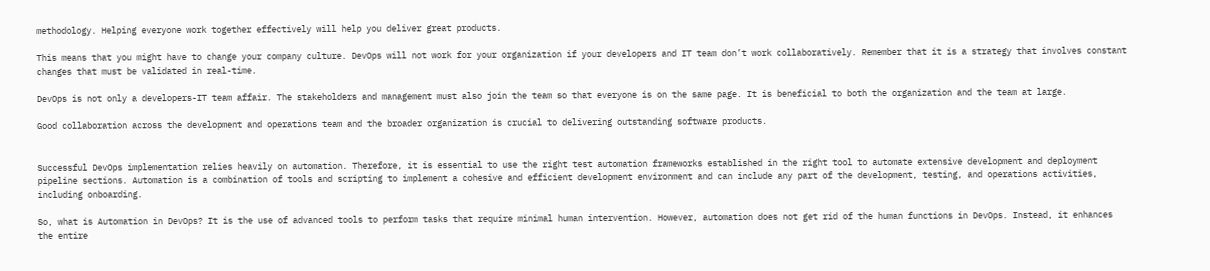methodology. Helping everyone work together effectively will help you deliver great products.

This means that you might have to change your company culture. DevOps will not work for your organization if your developers and IT team don’t work collaboratively. Remember that it is a strategy that involves constant changes that must be validated in real-time.

DevOps is not only a developers-IT team affair. The stakeholders and management must also join the team so that everyone is on the same page. It is beneficial to both the organization and the team at large.

Good collaboration across the development and operations team and the broader organization is crucial to delivering outstanding software products.


Successful DevOps implementation relies heavily on automation. Therefore, it is essential to use the right test automation frameworks established in the right tool to automate extensive development and deployment pipeline sections. Automation is a combination of tools and scripting to implement a cohesive and efficient development environment and can include any part of the development, testing, and operations activities, including onboarding.

So, what is Automation in DevOps? It is the use of advanced tools to perform tasks that require minimal human intervention. However, automation does not get rid of the human functions in DevOps. Instead, it enhances the entire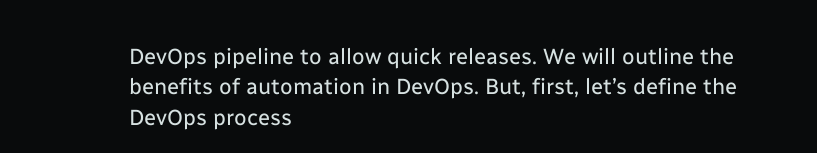DevOps pipeline to allow quick releases. We will outline the benefits of automation in DevOps. But, first, let’s define the DevOps process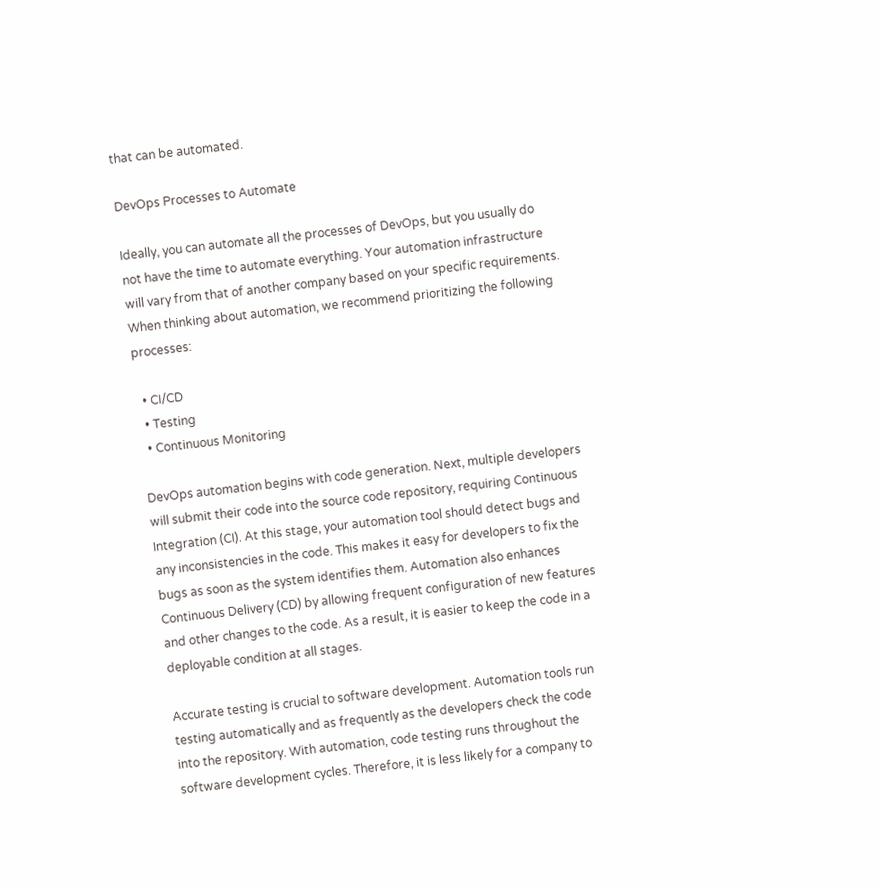that can be automated.

DevOps Processes to Automate

Ideally, you can automate all the processes of DevOps, but you usually do not have the time to automate everything. Your automation infrastructure will vary from that of another company based on your specific requirements. When thinking about automation, we recommend prioritizing the following processes:

  • CI/CD
  • Testing
  • Continuous Monitoring

DevOps automation begins with code generation. Next, multiple developers will submit their code into the source code repository, requiring Continuous Integration (CI). At this stage, your automation tool should detect bugs and any inconsistencies in the code. This makes it easy for developers to fix the bugs as soon as the system identifies them. Automation also enhances Continuous Delivery (CD) by allowing frequent configuration of new features and other changes to the code. As a result, it is easier to keep the code in a deployable condition at all stages.

Accurate testing is crucial to software development. Automation tools run testing automatically and as frequently as the developers check the code into the repository. With automation, code testing runs throughout the software development cycles. Therefore, it is less likely for a company to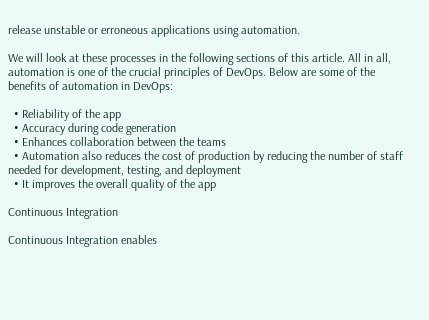release unstable or erroneous applications using automation.

We will look at these processes in the following sections of this article. All in all, automation is one of the crucial principles of DevOps. Below are some of the benefits of automation in DevOps:

  • Reliability of the app
  • Accuracy during code generation
  • Enhances collaboration between the teams
  • Automation also reduces the cost of production by reducing the number of staff needed for development, testing, and deployment
  • It improves the overall quality of the app

Continuous Integration

Continuous Integration enables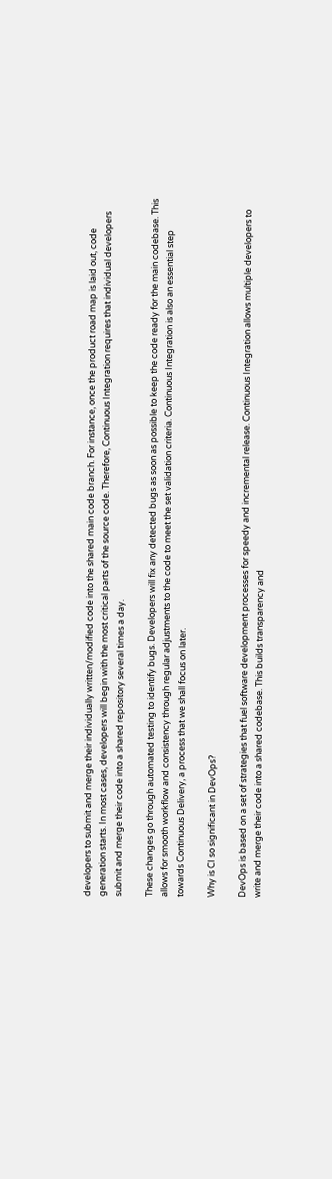developers to submit and merge their individually written/modified code into the shared main code branch. For instance, once the product road map is laid out, code generation starts. In most cases, developers will begin with the most critical parts of the source code. Therefore, Continuous Integration requires that individual developers submit and merge their code into a shared repository several times a day.

These changes go through automated testing to identify bugs. Developers will fix any detected bugs as soon as possible to keep the code ready for the main codebase. This allows for smooth workflow and consistency through regular adjustments to the code to meet the set validation criteria. Continuous Integration is also an essential step towards Continuous Delivery, a process that we shall focus on later.

Why is CI so significant in DevOps?

DevOps is based on a set of strategies that fuel software development processes for speedy and incremental release. Continuous Integration allows multiple developers to write and merge their code into a shared codebase. This builds transparency and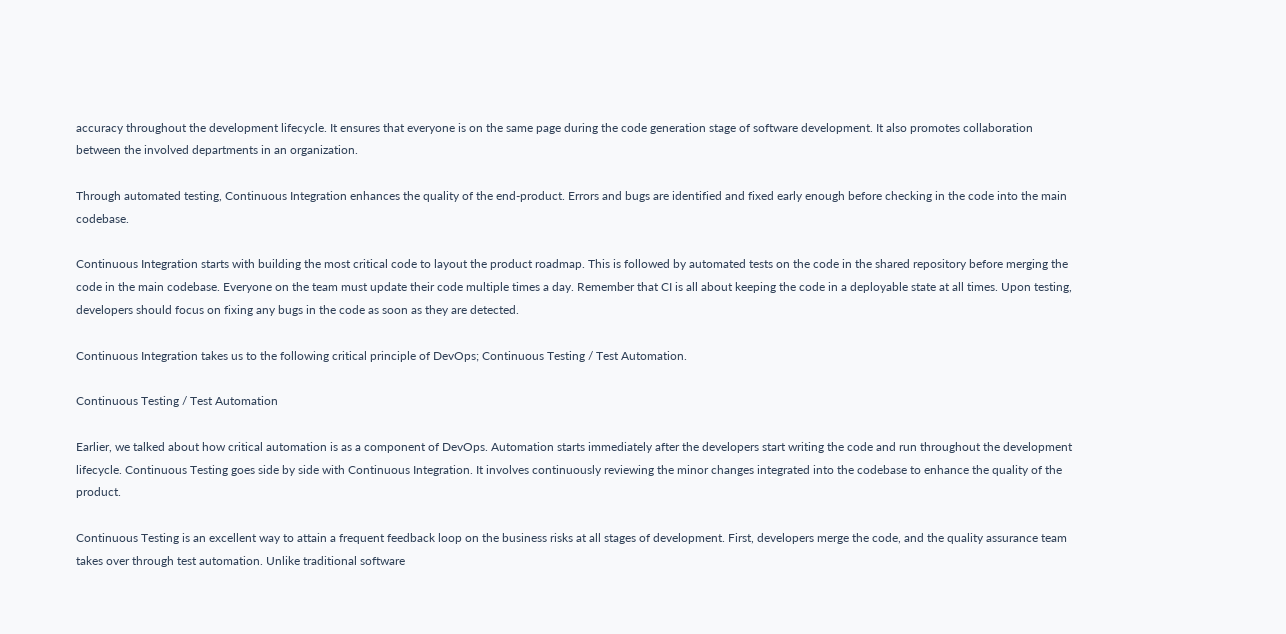accuracy throughout the development lifecycle. It ensures that everyone is on the same page during the code generation stage of software development. It also promotes collaboration between the involved departments in an organization.

Through automated testing, Continuous Integration enhances the quality of the end-product. Errors and bugs are identified and fixed early enough before checking in the code into the main codebase.

Continuous Integration starts with building the most critical code to layout the product roadmap. This is followed by automated tests on the code in the shared repository before merging the code in the main codebase. Everyone on the team must update their code multiple times a day. Remember that CI is all about keeping the code in a deployable state at all times. Upon testing, developers should focus on fixing any bugs in the code as soon as they are detected.

Continuous Integration takes us to the following critical principle of DevOps; Continuous Testing / Test Automation.

Continuous Testing / Test Automation

Earlier, we talked about how critical automation is as a component of DevOps. Automation starts immediately after the developers start writing the code and run throughout the development lifecycle. Continuous Testing goes side by side with Continuous Integration. It involves continuously reviewing the minor changes integrated into the codebase to enhance the quality of the product.

Continuous Testing is an excellent way to attain a frequent feedback loop on the business risks at all stages of development. First, developers merge the code, and the quality assurance team takes over through test automation. Unlike traditional software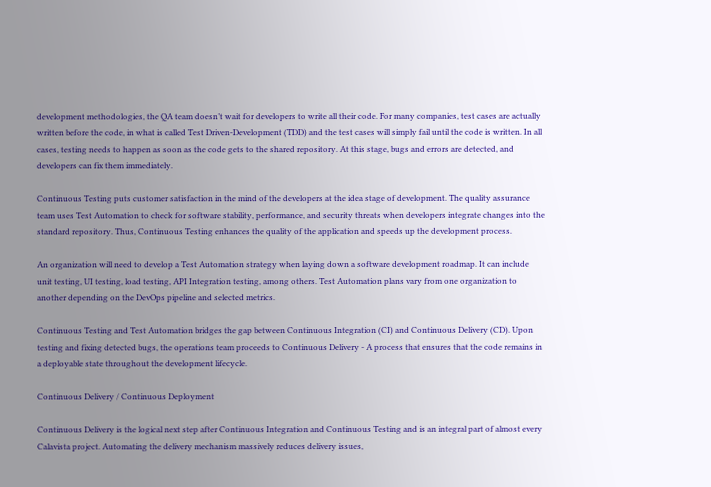development methodologies, the QA team doesn’t wait for developers to write all their code. For many companies, test cases are actually written before the code, in what is called Test Driven-Development (TDD) and the test cases will simply fail until the code is written. In all cases, testing needs to happen as soon as the code gets to the shared repository. At this stage, bugs and errors are detected, and developers can fix them immediately.

Continuous Testing puts customer satisfaction in the mind of the developers at the idea stage of development. The quality assurance team uses Test Automation to check for software stability, performance, and security threats when developers integrate changes into the standard repository. Thus, Continuous Testing enhances the quality of the application and speeds up the development process.

An organization will need to develop a Test Automation strategy when laying down a software development roadmap. It can include unit testing, UI testing, load testing, API Integration testing, among others. Test Automation plans vary from one organization to another depending on the DevOps pipeline and selected metrics.

Continuous Testing and Test Automation bridges the gap between Continuous Integration (CI) and Continuous Delivery (CD). Upon testing and fixing detected bugs, the operations team proceeds to Continuous Delivery - A process that ensures that the code remains in a deployable state throughout the development lifecycle.

Continuous Delivery / Continuous Deployment

Continuous Delivery is the logical next step after Continuous Integration and Continuous Testing and is an integral part of almost every Calavista project. Automating the delivery mechanism massively reduces delivery issues,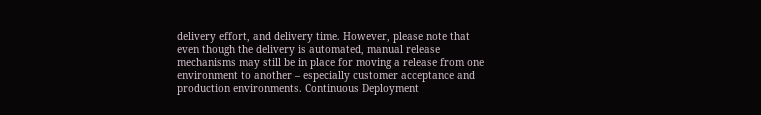delivery effort, and delivery time. However, please note that even though the delivery is automated, manual release mechanisms may still be in place for moving a release from one environment to another – especially customer acceptance and production environments. Continuous Deployment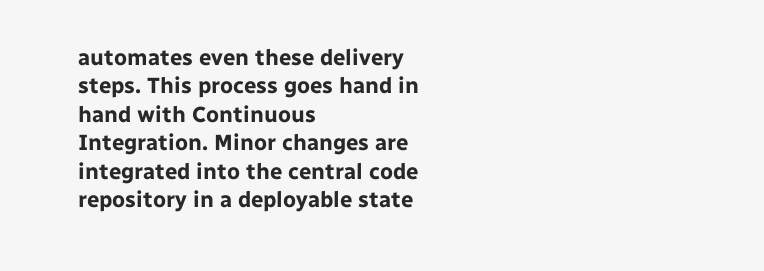automates even these delivery steps. This process goes hand in hand with Continuous Integration. Minor changes are integrated into the central code repository in a deployable state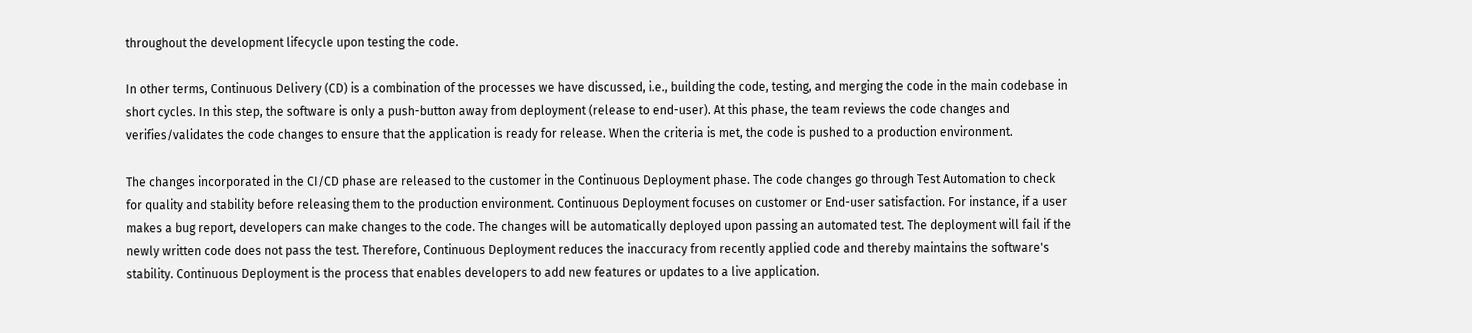throughout the development lifecycle upon testing the code.

In other terms, Continuous Delivery (CD) is a combination of the processes we have discussed, i.e., building the code, testing, and merging the code in the main codebase in short cycles. In this step, the software is only a push-button away from deployment (release to end-user). At this phase, the team reviews the code changes and verifies/validates the code changes to ensure that the application is ready for release. When the criteria is met, the code is pushed to a production environment.

The changes incorporated in the CI/CD phase are released to the customer in the Continuous Deployment phase. The code changes go through Test Automation to check for quality and stability before releasing them to the production environment. Continuous Deployment focuses on customer or End-user satisfaction. For instance, if a user makes a bug report, developers can make changes to the code. The changes will be automatically deployed upon passing an automated test. The deployment will fail if the newly written code does not pass the test. Therefore, Continuous Deployment reduces the inaccuracy from recently applied code and thereby maintains the software's stability. Continuous Deployment is the process that enables developers to add new features or updates to a live application.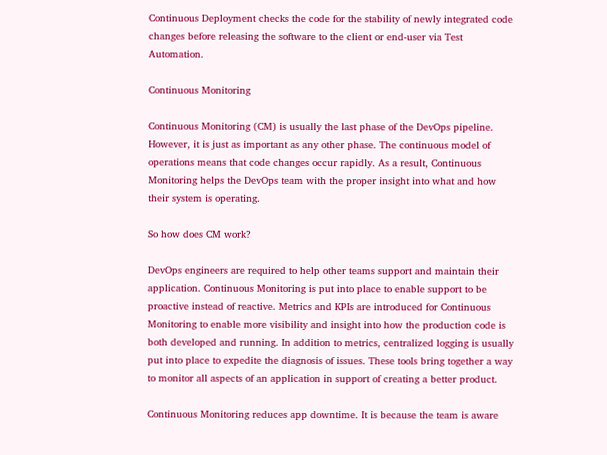Continuous Deployment checks the code for the stability of newly integrated code changes before releasing the software to the client or end-user via Test Automation.

Continuous Monitoring

Continuous Monitoring (CM) is usually the last phase of the DevOps pipeline. However, it is just as important as any other phase. The continuous model of operations means that code changes occur rapidly. As a result, Continuous Monitoring helps the DevOps team with the proper insight into what and how their system is operating.

So how does CM work?

DevOps engineers are required to help other teams support and maintain their application. Continuous Monitoring is put into place to enable support to be proactive instead of reactive. Metrics and KPIs are introduced for Continuous Monitoring to enable more visibility and insight into how the production code is both developed and running. In addition to metrics, centralized logging is usually put into place to expedite the diagnosis of issues. These tools bring together a way to monitor all aspects of an application in support of creating a better product.

Continuous Monitoring reduces app downtime. It is because the team is aware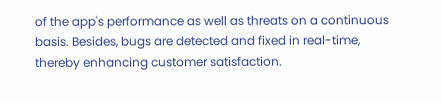of the app's performance as well as threats on a continuous basis. Besides, bugs are detected and fixed in real-time, thereby enhancing customer satisfaction.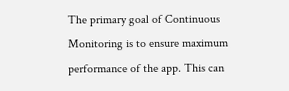The primary goal of Continuous Monitoring is to ensure maximum performance of the app. This can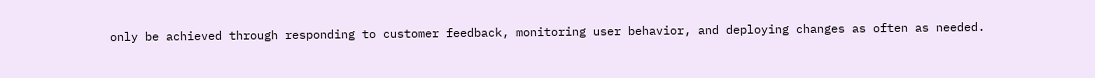only be achieved through responding to customer feedback, monitoring user behavior, and deploying changes as often as needed.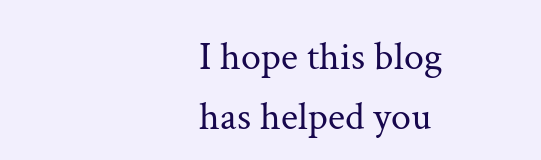I hope this blog has helped you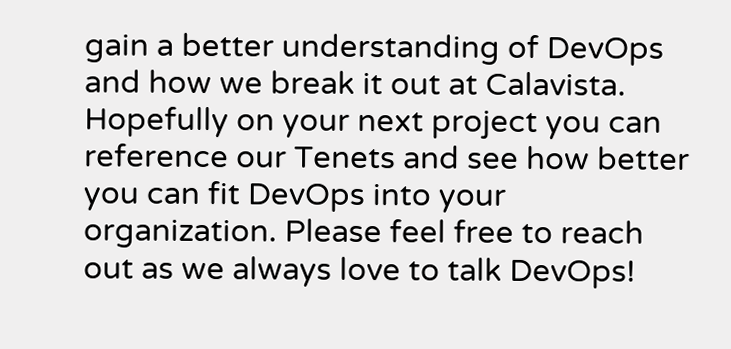gain a better understanding of DevOps and how we break it out at Calavista. Hopefully on your next project you can reference our Tenets and see how better you can fit DevOps into your organization. Please feel free to reach out as we always love to talk DevOps!